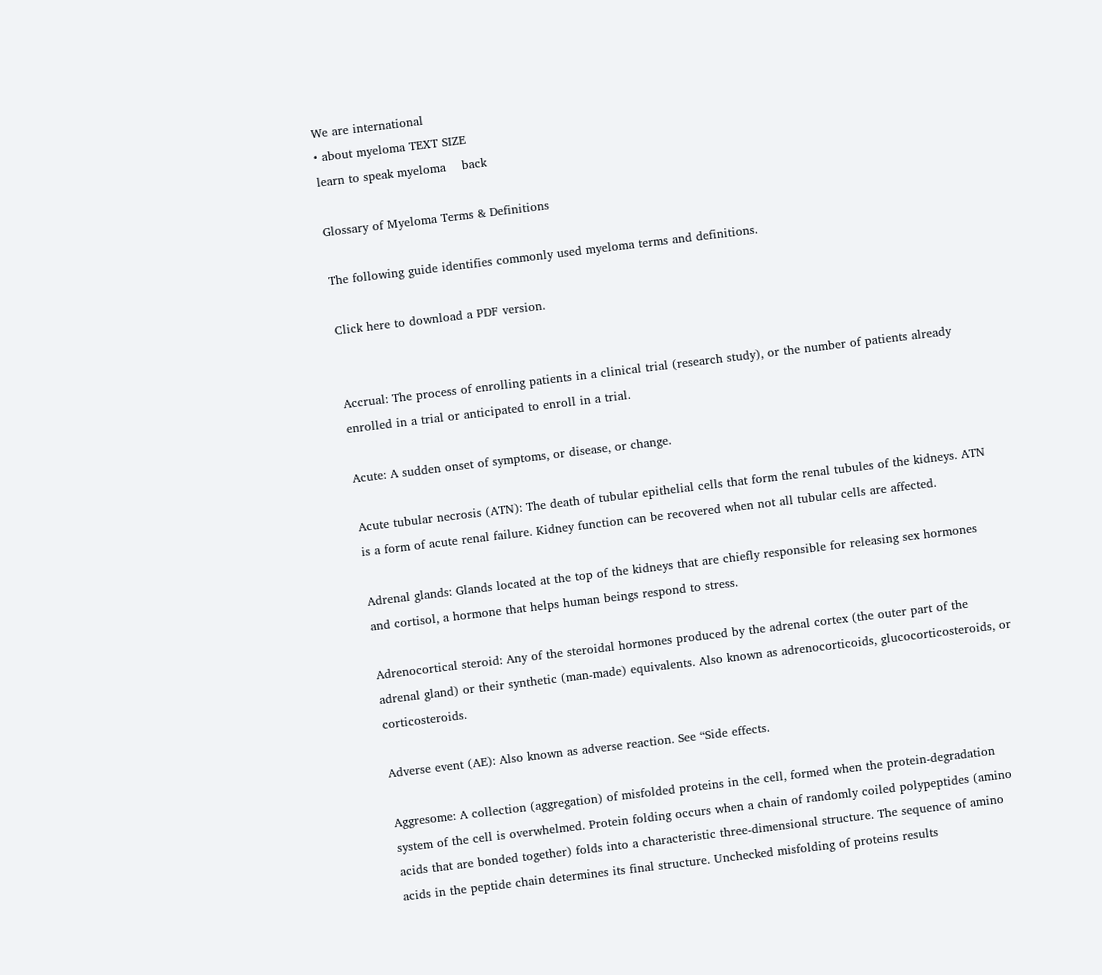We are international
• about myeloma TEXT SIZE
learn to speak myeloma    back

Glossary of Myeloma Terms & Definitions

The following guide identifies commonly used myeloma terms and definitions.

Click here to download a PDF version.


Accrual: The process of enrolling patients in a clinical trial (research study), or the number of patients already enrolled in a trial or anticipated to enroll in a trial.

Acute: A sudden onset of symptoms, or disease, or change.

Acute tubular necrosis (ATN): The death of tubular epithelial cells that form the renal tubules of the kidneys. ATN is a form of acute renal failure. Kidney function can be recovered when not all tubular cells are affected.

Adrenal glands: Glands located at the top of the kidneys that are chiefly responsible for releasing sex hormones and cortisol, a hormone that helps human beings respond to stress.

Adrenocortical steroid: Any of the steroidal hormones produced by the adrenal cortex (the outer part of the adrenal gland) or their synthetic (man-made) equivalents. Also known as adrenocorticoids, glucocorticosteroids, or corticosteroids.

Adverse event (AE): Also known as adverse reaction. See “Side effects.

Aggresome: A collection (aggregation) of misfolded proteins in the cell, formed when the protein-degradation system of the cell is overwhelmed. Protein folding occurs when a chain of randomly coiled polypeptides (amino acids that are bonded together) folds into a characteristic three-dimensional structure. The sequence of amino acids in the peptide chain determines its final structure. Unchecked misfolding of proteins results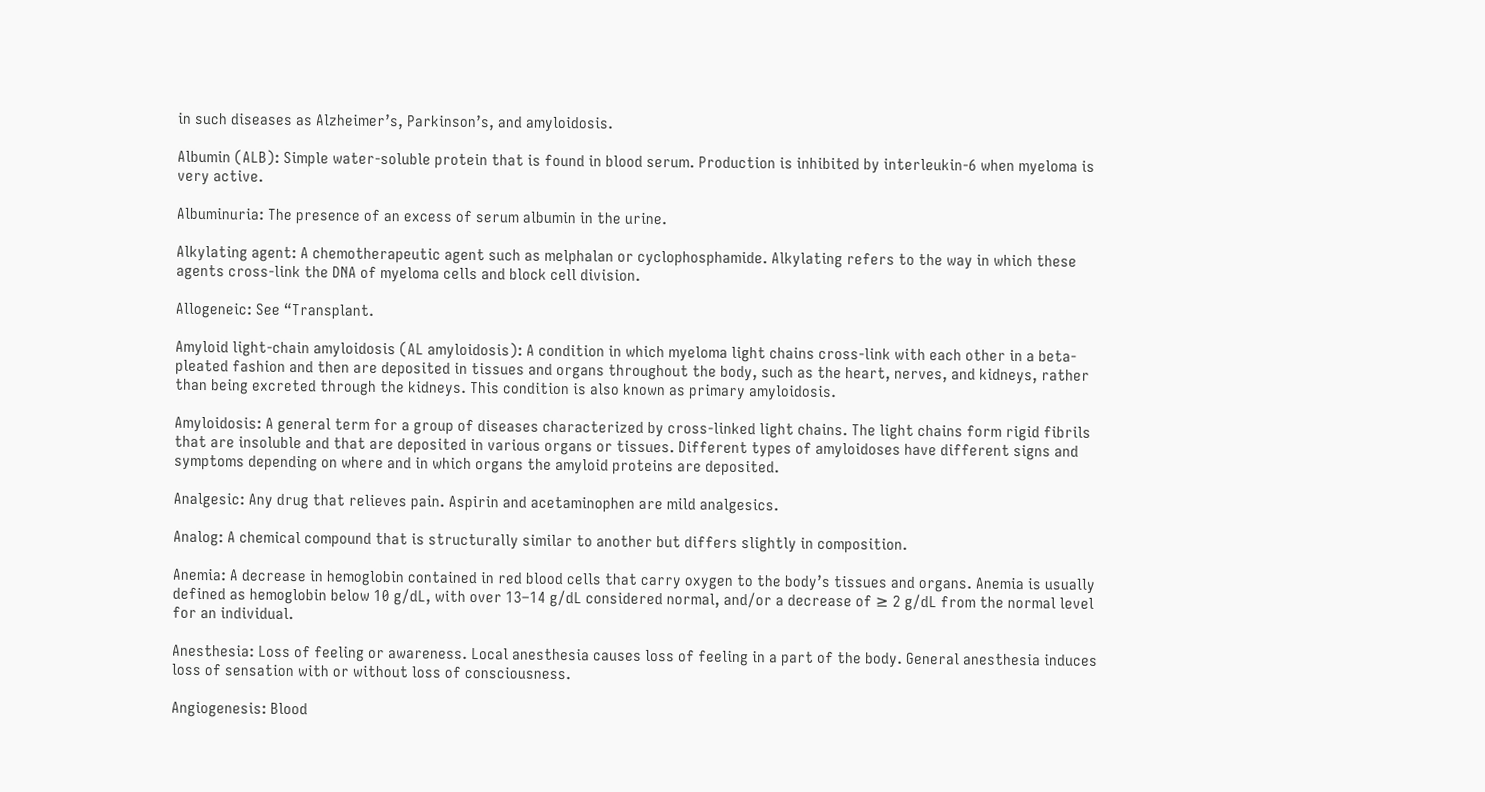in such diseases as Alzheimer’s, Parkinson’s, and amyloidosis.

Albumin (ALB): Simple water-soluble protein that is found in blood serum. Production is inhibited by interleukin-6 when myeloma is very active.

Albuminuria: The presence of an excess of serum albumin in the urine.

Alkylating agent: A chemotherapeutic agent such as melphalan or cyclophosphamide. Alkylating refers to the way in which these agents cross-link the DNA of myeloma cells and block cell division.

Allogeneic: See “Transplant.

Amyloid light-chain amyloidosis (AL amyloidosis): A condition in which myeloma light chains cross-link with each other in a beta-pleated fashion and then are deposited in tissues and organs throughout the body, such as the heart, nerves, and kidneys, rather than being excreted through the kidneys. This condition is also known as primary amyloidosis.

Amyloidosis: A general term for a group of diseases characterized by cross-linked light chains. The light chains form rigid fibrils that are insoluble and that are deposited in various organs or tissues. Different types of amyloidoses have different signs and symptoms depending on where and in which organs the amyloid proteins are deposited.

Analgesic: Any drug that relieves pain. Aspirin and acetaminophen are mild analgesics.

Analog: A chemical compound that is structurally similar to another but differs slightly in composition.

Anemia: A decrease in hemoglobin contained in red blood cells that carry oxygen to the body’s tissues and organs. Anemia is usually defined as hemoglobin below 10 g/dL, with over 13–14 g/dL considered normal, and/or a decrease of ≥ 2 g/dL from the normal level for an individual.

Anesthesia: Loss of feeling or awareness. Local anesthesia causes loss of feeling in a part of the body. General anesthesia induces loss of sensation with or without loss of consciousness.

Angiogenesis: Blood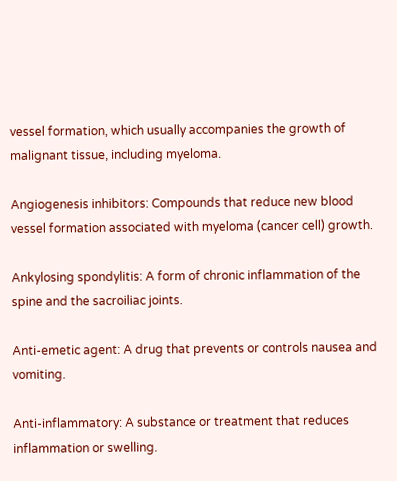vessel formation, which usually accompanies the growth of malignant tissue, including myeloma.

Angiogenesis inhibitors: Compounds that reduce new blood vessel formation associated with myeloma (cancer cell) growth.

Ankylosing spondylitis: A form of chronic inflammation of the spine and the sacroiliac joints.

Anti-emetic agent: A drug that prevents or controls nausea and vomiting.

Anti-inflammatory: A substance or treatment that reduces inflammation or swelling.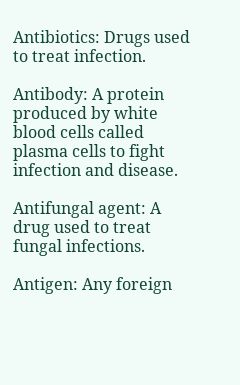Antibiotics: Drugs used to treat infection.

Antibody: A protein produced by white blood cells called plasma cells to fight infection and disease.

Antifungal agent: A drug used to treat fungal infections.

Antigen: Any foreign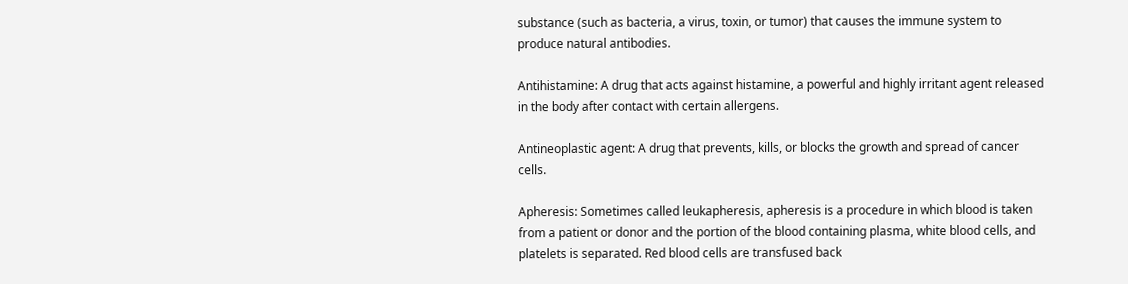substance (such as bacteria, a virus, toxin, or tumor) that causes the immune system to produce natural antibodies.

Antihistamine: A drug that acts against histamine, a powerful and highly irritant agent released in the body after contact with certain allergens.

Antineoplastic agent: A drug that prevents, kills, or blocks the growth and spread of cancer cells.

Apheresis: Sometimes called leukapheresis, apheresis is a procedure in which blood is taken from a patient or donor and the portion of the blood containing plasma, white blood cells, and platelets is separated. Red blood cells are transfused back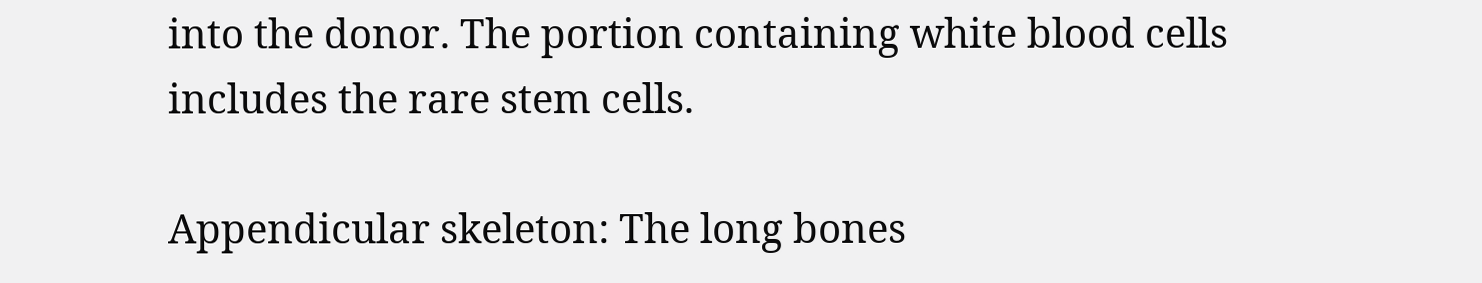into the donor. The portion containing white blood cells includes the rare stem cells.

Appendicular skeleton: The long bones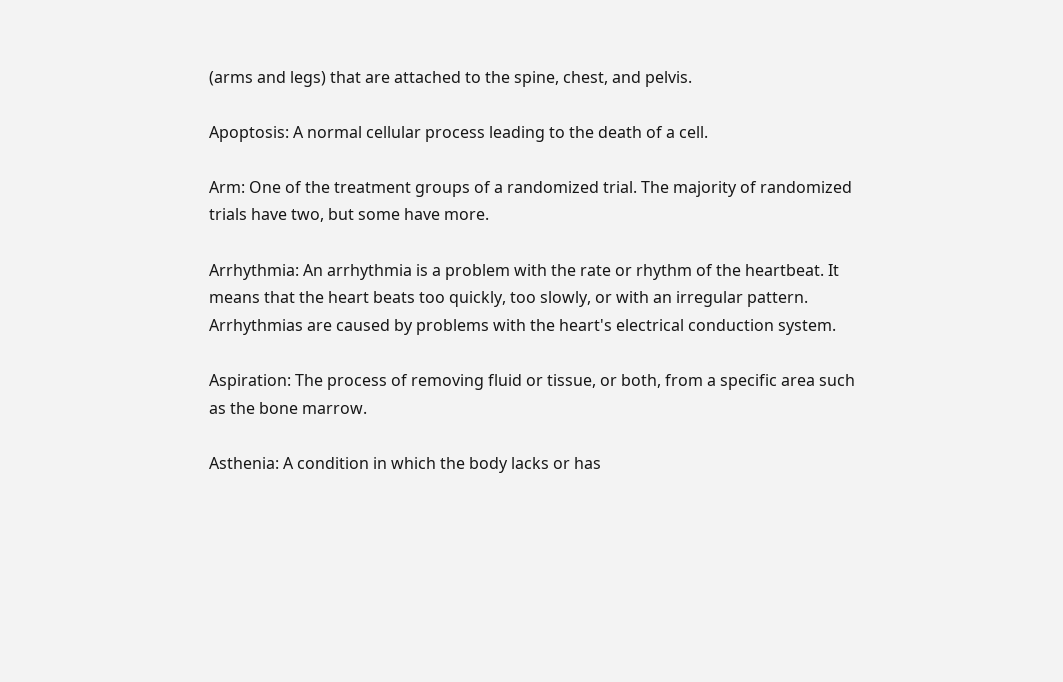(arms and legs) that are attached to the spine, chest, and pelvis.

Apoptosis: A normal cellular process leading to the death of a cell.

Arm: One of the treatment groups of a randomized trial. The majority of randomized trials have two, but some have more.

Arrhythmia: An arrhythmia is a problem with the rate or rhythm of the heartbeat. It means that the heart beats too quickly, too slowly, or with an irregular pattern. Arrhythmias are caused by problems with the heart's electrical conduction system.

Aspiration: The process of removing fluid or tissue, or both, from a specific area such as the bone marrow.

Asthenia: A condition in which the body lacks or has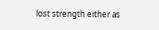lost strength either as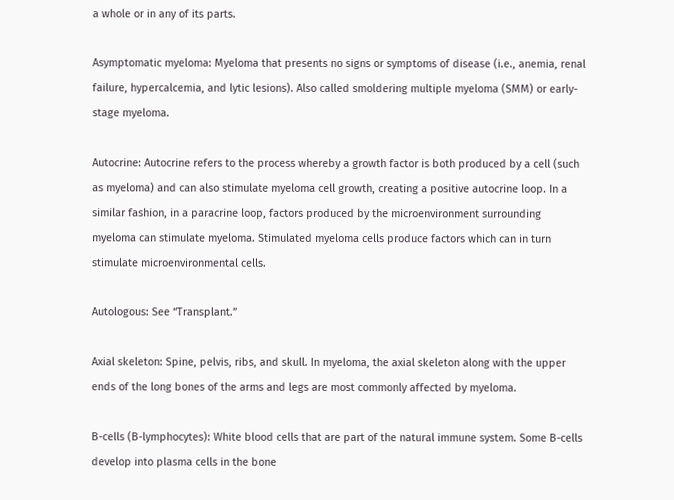a whole or in any of its parts.

Asymptomatic myeloma: Myeloma that presents no signs or symptoms of disease (i.e., anemia, renal failure, hypercalcemia, and lytic lesions). Also called smoldering multiple myeloma (SMM) or early-stage myeloma.

Autocrine: Autocrine refers to the process whereby a growth factor is both produced by a cell (such as myeloma) and can also stimulate myeloma cell growth, creating a positive autocrine loop. In a similar fashion, in a paracrine loop, factors produced by the microenvironment surrounding myeloma can stimulate myeloma. Stimulated myeloma cells produce factors which can in turn stimulate microenvironmental cells.

Autologous: See “Transplant.”

Axial skeleton: Spine, pelvis, ribs, and skull. In myeloma, the axial skeleton along with the upper ends of the long bones of the arms and legs are most commonly affected by myeloma.

B-cells (B-lymphocytes): White blood cells that are part of the natural immune system. Some B-cells develop into plasma cells in the bone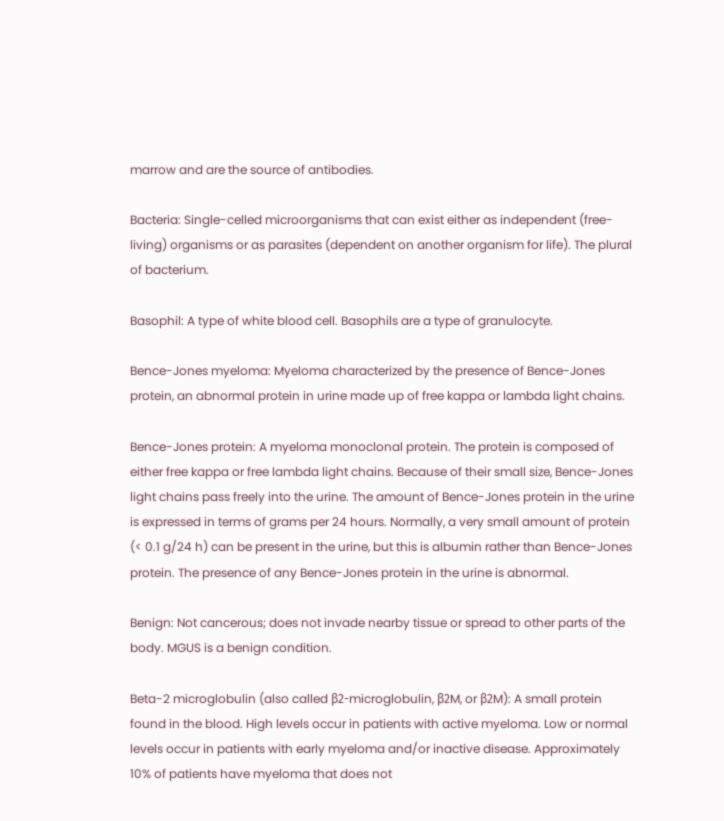marrow and are the source of antibodies.

Bacteria: Single-celled microorganisms that can exist either as independent (free-living) organisms or as parasites (dependent on another organism for life). The plural of bacterium.

Basophil: A type of white blood cell. Basophils are a type of granulocyte.

Bence-Jones myeloma: Myeloma characterized by the presence of Bence-Jones protein, an abnormal protein in urine made up of free kappa or lambda light chains.

Bence-Jones protein: A myeloma monoclonal protein. The protein is composed of either free kappa or free lambda light chains. Because of their small size, Bence-Jones light chains pass freely into the urine. The amount of Bence-Jones protein in the urine is expressed in terms of grams per 24 hours. Normally, a very small amount of protein (< 0.1 g/24 h) can be present in the urine, but this is albumin rather than Bence-Jones protein. The presence of any Bence-Jones protein in the urine is abnormal.

Benign: Not cancerous; does not invade nearby tissue or spread to other parts of the body. MGUS is a benign condition.

Beta-2 microglobulin (also called β2-microglobulin, β2M, or β2M): A small protein found in the blood. High levels occur in patients with active myeloma. Low or normal levels occur in patients with early myeloma and/or inactive disease. Approximately 10% of patients have myeloma that does not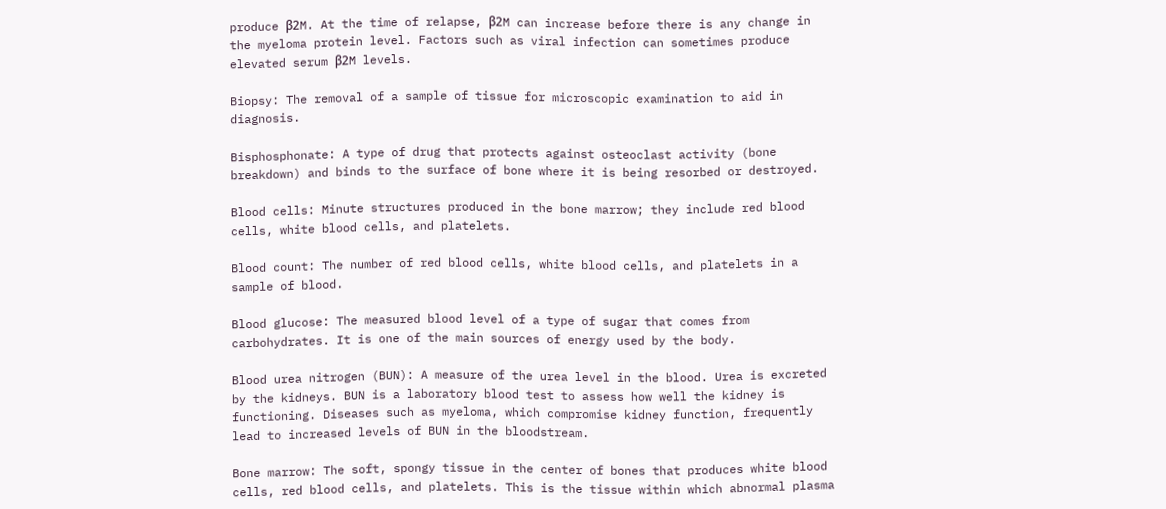produce β2M. At the time of relapse, β2M can increase before there is any change in the myeloma protein level. Factors such as viral infection can sometimes produce elevated serum β2M levels.

Biopsy: The removal of a sample of tissue for microscopic examination to aid in diagnosis.

Bisphosphonate: A type of drug that protects against osteoclast activity (bone breakdown) and binds to the surface of bone where it is being resorbed or destroyed.

Blood cells: Minute structures produced in the bone marrow; they include red blood cells, white blood cells, and platelets.

Blood count: The number of red blood cells, white blood cells, and platelets in a sample of blood.

Blood glucose: The measured blood level of a type of sugar that comes from carbohydrates. It is one of the main sources of energy used by the body.

Blood urea nitrogen (BUN): A measure of the urea level in the blood. Urea is excreted by the kidneys. BUN is a laboratory blood test to assess how well the kidney is functioning. Diseases such as myeloma, which compromise kidney function, frequently lead to increased levels of BUN in the bloodstream.

Bone marrow: The soft, spongy tissue in the center of bones that produces white blood cells, red blood cells, and platelets. This is the tissue within which abnormal plasma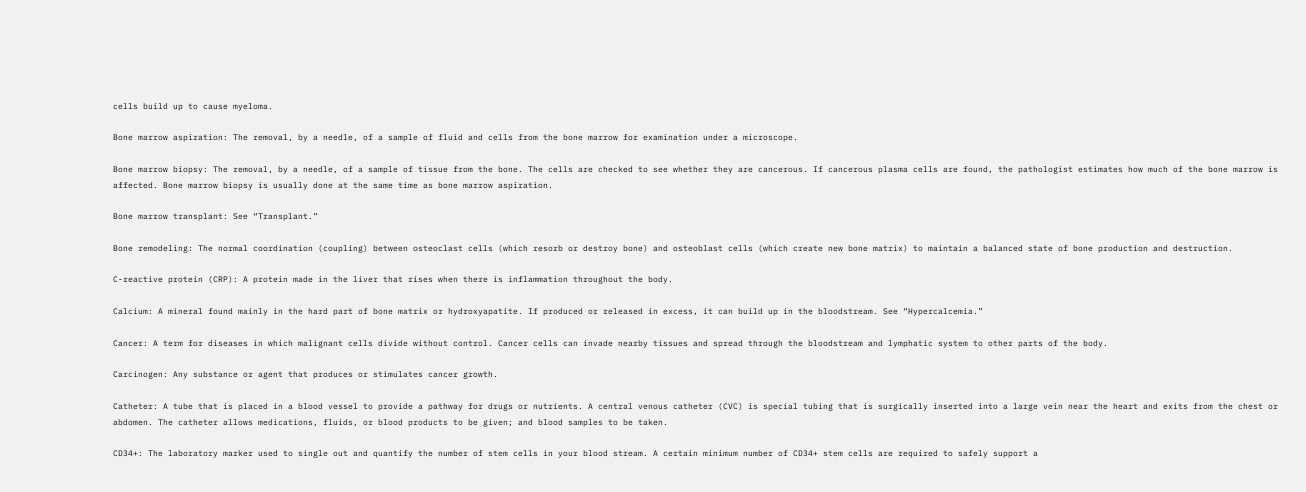cells build up to cause myeloma.

Bone marrow aspiration: The removal, by a needle, of a sample of fluid and cells from the bone marrow for examination under a microscope.

Bone marrow biopsy: The removal, by a needle, of a sample of tissue from the bone. The cells are checked to see whether they are cancerous. If cancerous plasma cells are found, the pathologist estimates how much of the bone marrow is affected. Bone marrow biopsy is usually done at the same time as bone marrow aspiration.

Bone marrow transplant: See “Transplant.”

Bone remodeling: The normal coordination (coupling) between osteoclast cells (which resorb or destroy bone) and osteoblast cells (which create new bone matrix) to maintain a balanced state of bone production and destruction.

C-reactive protein (CRP): A protein made in the liver that rises when there is inflammation throughout the body.

Calcium: A mineral found mainly in the hard part of bone matrix or hydroxyapatite. If produced or released in excess, it can build up in the bloodstream. See “Hypercalcemia.”

Cancer: A term for diseases in which malignant cells divide without control. Cancer cells can invade nearby tissues and spread through the bloodstream and lymphatic system to other parts of the body.

Carcinogen: Any substance or agent that produces or stimulates cancer growth.

Catheter: A tube that is placed in a blood vessel to provide a pathway for drugs or nutrients. A central venous catheter (CVC) is special tubing that is surgically inserted into a large vein near the heart and exits from the chest or abdomen. The catheter allows medications, fluids, or blood products to be given; and blood samples to be taken.

CD34+: The laboratory marker used to single out and quantify the number of stem cells in your blood stream. A certain minimum number of CD34+ stem cells are required to safely support a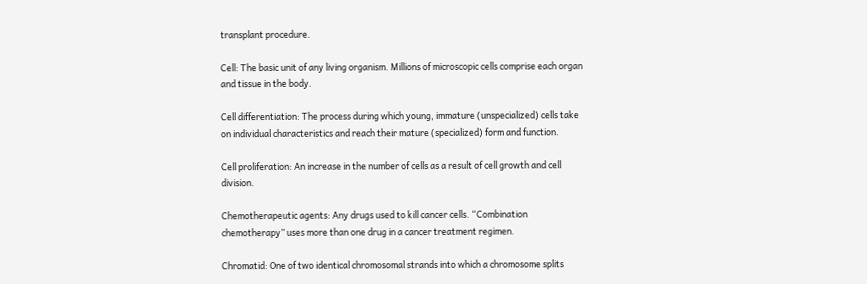transplant procedure.

Cell: The basic unit of any living organism. Millions of microscopic cells comprise each organ and tissue in the body.

Cell differentiation: The process during which young, immature (unspecialized) cells take on individual characteristics and reach their mature (specialized) form and function.

Cell proliferation: An increase in the number of cells as a result of cell growth and cell division.

Chemotherapeutic agents: Any drugs used to kill cancer cells. “Combination chemotherapy” uses more than one drug in a cancer treatment regimen.

Chromatid: One of two identical chromosomal strands into which a chromosome splits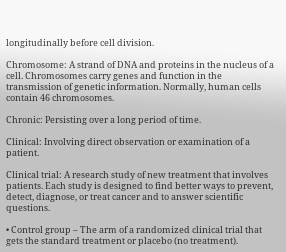longitudinally before cell division.

Chromosome: A strand of DNA and proteins in the nucleus of a cell. Chromosomes carry genes and function in the transmission of genetic information. Normally, human cells contain 46 chromosomes.

Chronic: Persisting over a long period of time.

Clinical: Involving direct observation or examination of a patient.

Clinical trial: A research study of new treatment that involves patients. Each study is designed to find better ways to prevent, detect, diagnose, or treat cancer and to answer scientific questions.

• Control group – The arm of a randomized clinical trial that gets the standard treatment or placebo (no treatment).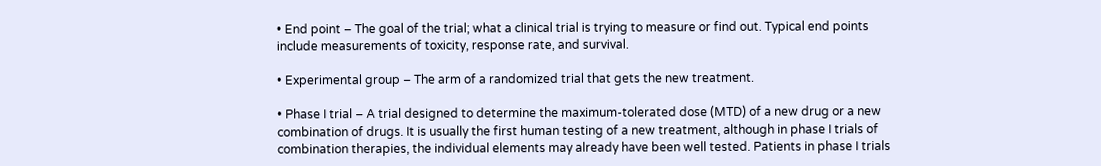• End point – The goal of the trial; what a clinical trial is trying to measure or find out. Typical end points include measurements of toxicity, response rate, and survival.

• Experimental group – The arm of a randomized trial that gets the new treatment.

• Phase I trial – A trial designed to determine the maximum-tolerated dose (MTD) of a new drug or a new combination of drugs. It is usually the first human testing of a new treatment, although in phase I trials of combination therapies, the individual elements may already have been well tested. Patients in phase I trials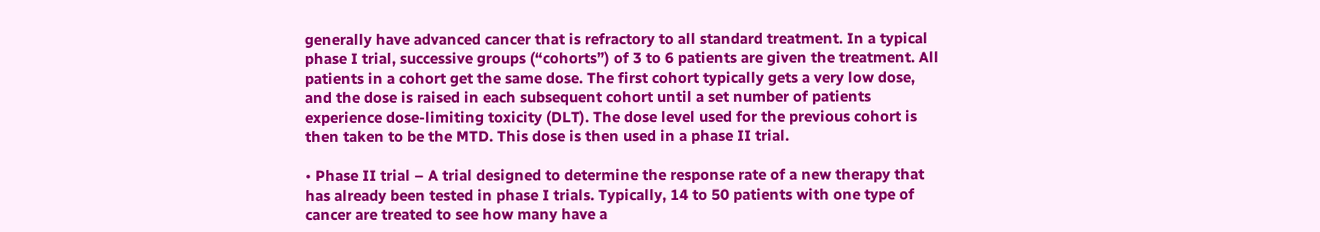generally have advanced cancer that is refractory to all standard treatment. In a typical phase I trial, successive groups (“cohorts”) of 3 to 6 patients are given the treatment. All patients in a cohort get the same dose. The first cohort typically gets a very low dose, and the dose is raised in each subsequent cohort until a set number of patients experience dose-limiting toxicity (DLT). The dose level used for the previous cohort is then taken to be the MTD. This dose is then used in a phase II trial.

• Phase II trial – A trial designed to determine the response rate of a new therapy that has already been tested in phase I trials. Typically, 14 to 50 patients with one type of cancer are treated to see how many have a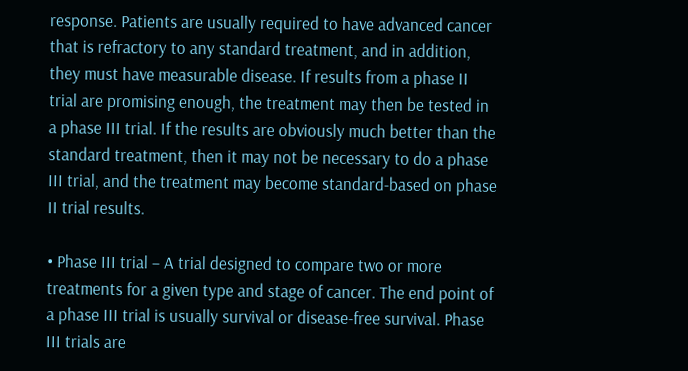response. Patients are usually required to have advanced cancer that is refractory to any standard treatment, and in addition, they must have measurable disease. If results from a phase II trial are promising enough, the treatment may then be tested in a phase III trial. If the results are obviously much better than the standard treatment, then it may not be necessary to do a phase III trial, and the treatment may become standard-based on phase II trial results.

• Phase III trial – A trial designed to compare two or more treatments for a given type and stage of cancer. The end point of a phase III trial is usually survival or disease-free survival. Phase III trials are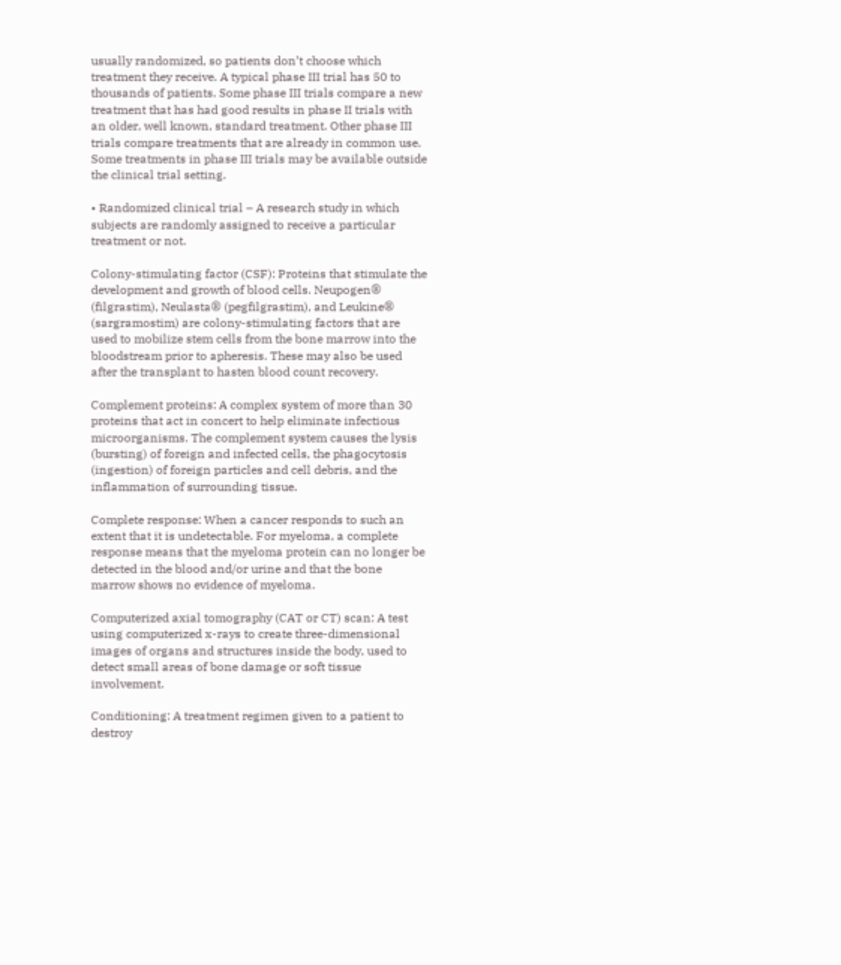usually randomized, so patients don’t choose which treatment they receive. A typical phase III trial has 50 to thousands of patients. Some phase III trials compare a new treatment that has had good results in phase II trials with an older, well known, standard treatment. Other phase III trials compare treatments that are already in common use. Some treatments in phase III trials may be available outside the clinical trial setting.

• Randomized clinical trial – A research study in which subjects are randomly assigned to receive a particular treatment or not.

Colony-stimulating factor (CSF): Proteins that stimulate the development and growth of blood cells. Neupogen® (filgrastim), Neulasta® (pegfilgrastim), and Leukine® (sargramostim) are colony-stimulating factors that are used to mobilize stem cells from the bone marrow into the bloodstream prior to apheresis. These may also be used after the transplant to hasten blood count recovery.

Complement proteins: A complex system of more than 30 proteins that act in concert to help eliminate infectious microorganisms. The complement system causes the lysis (bursting) of foreign and infected cells, the phagocytosis (ingestion) of foreign particles and cell debris, and the inflammation of surrounding tissue.

Complete response: When a cancer responds to such an extent that it is undetectable. For myeloma, a complete response means that the myeloma protein can no longer be detected in the blood and/or urine and that the bone marrow shows no evidence of myeloma.

Computerized axial tomography (CAT or CT) scan: A test using computerized x-rays to create three-dimensional images of organs and structures inside the body, used to detect small areas of bone damage or soft tissue involvement.

Conditioning: A treatment regimen given to a patient to destroy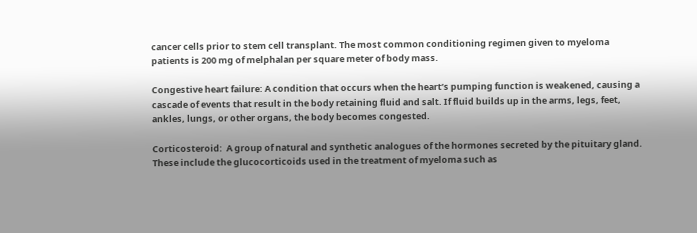cancer cells prior to stem cell transplant. The most common conditioning regimen given to myeloma patients is 200 mg of melphalan per square meter of body mass.

Congestive heart failure: A condition that occurs when the heart’s pumping function is weakened, causing a cascade of events that result in the body retaining fluid and salt. If fluid builds up in the arms, legs, feet, ankles, lungs, or other organs, the body becomes congested.

Corticosteroid:  A group of natural and synthetic analogues of the hormones secreted by the pituitary gland. These include the glucocorticoids used in the treatment of myeloma such as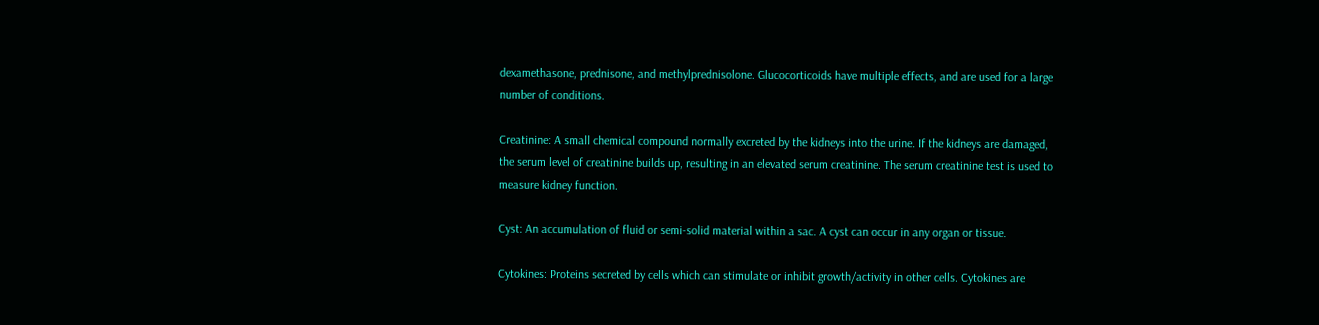dexamethasone, prednisone, and methylprednisolone. Glucocorticoids have multiple effects, and are used for a large number of conditions.

Creatinine: A small chemical compound normally excreted by the kidneys into the urine. If the kidneys are damaged, the serum level of creatinine builds up, resulting in an elevated serum creatinine. The serum creatinine test is used to measure kidney function.

Cyst: An accumulation of fluid or semi-solid material within a sac. A cyst can occur in any organ or tissue.

Cytokines: Proteins secreted by cells which can stimulate or inhibit growth/activity in other cells. Cytokines are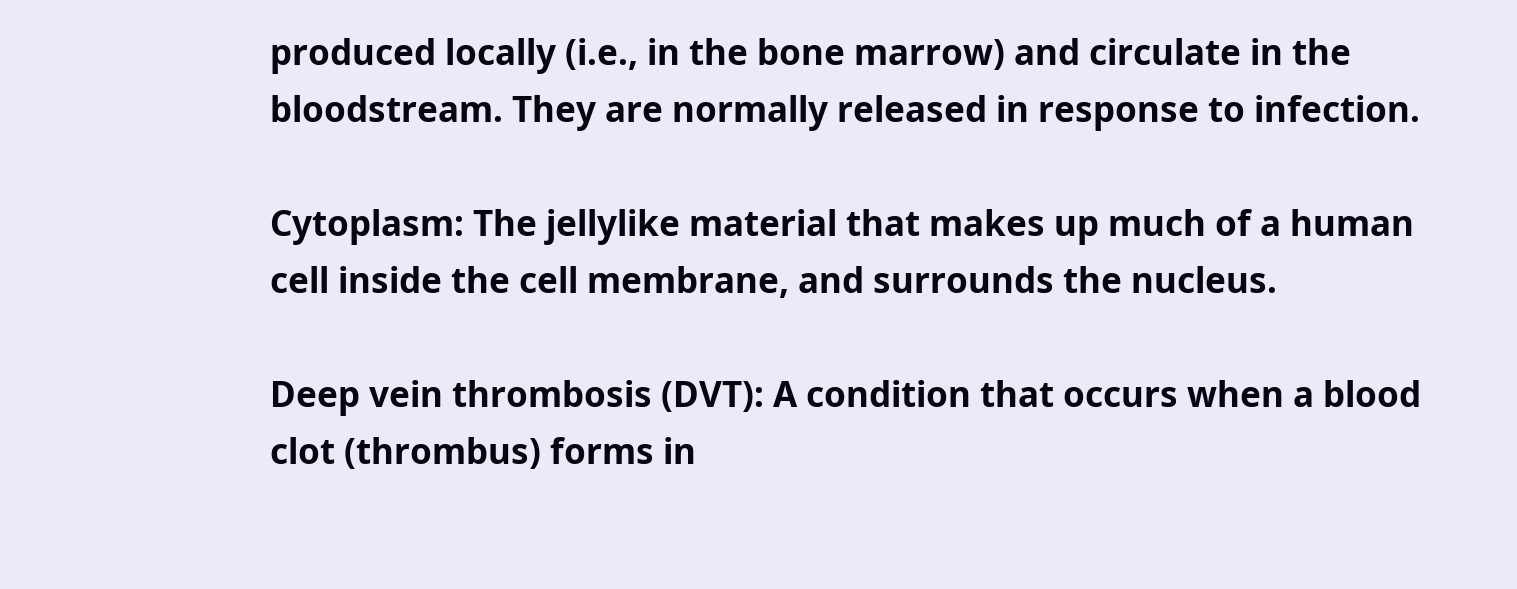produced locally (i.e., in the bone marrow) and circulate in the bloodstream. They are normally released in response to infection.

Cytoplasm: The jellylike material that makes up much of a human cell inside the cell membrane, and surrounds the nucleus.

Deep vein thrombosis (DVT): A condition that occurs when a blood clot (thrombus) forms in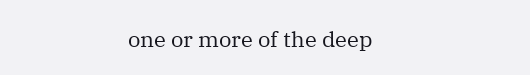one or more of the deep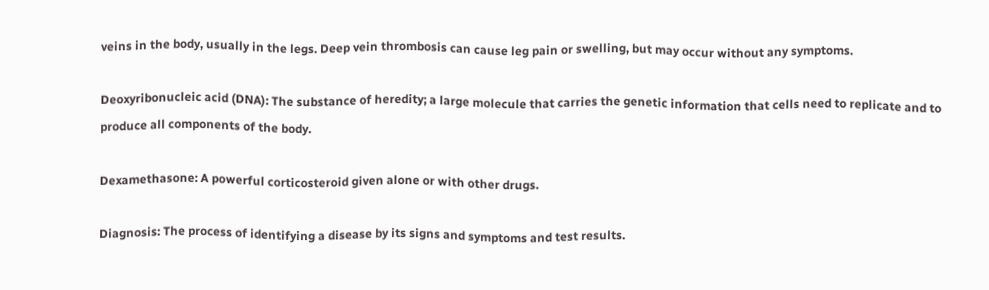veins in the body, usually in the legs. Deep vein thrombosis can cause leg pain or swelling, but may occur without any symptoms.

Deoxyribonucleic acid (DNA): The substance of heredity; a large molecule that carries the genetic information that cells need to replicate and to produce all components of the body.

Dexamethasone: A powerful corticosteroid given alone or with other drugs.

Diagnosis: The process of identifying a disease by its signs and symptoms and test results.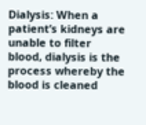Dialysis: When a patient’s kidneys are unable to filter blood, dialysis is the process whereby the blood is cleaned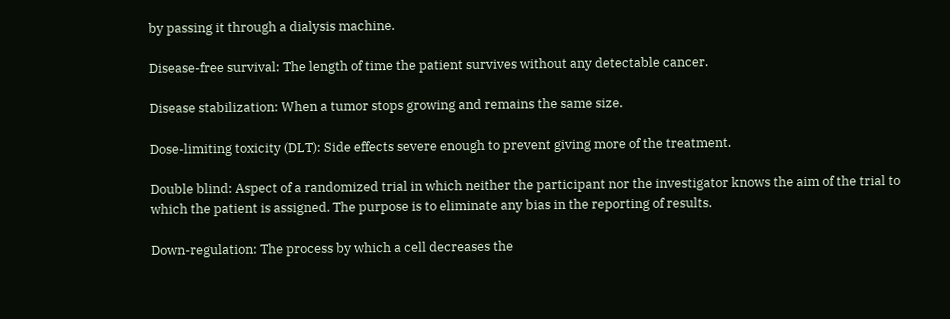by passing it through a dialysis machine.

Disease-free survival: The length of time the patient survives without any detectable cancer.

Disease stabilization: When a tumor stops growing and remains the same size.

Dose-limiting toxicity (DLT): Side effects severe enough to prevent giving more of the treatment.

Double blind: Aspect of a randomized trial in which neither the participant nor the investigator knows the aim of the trial to which the patient is assigned. The purpose is to eliminate any bias in the reporting of results.

Down-regulation: The process by which a cell decreases the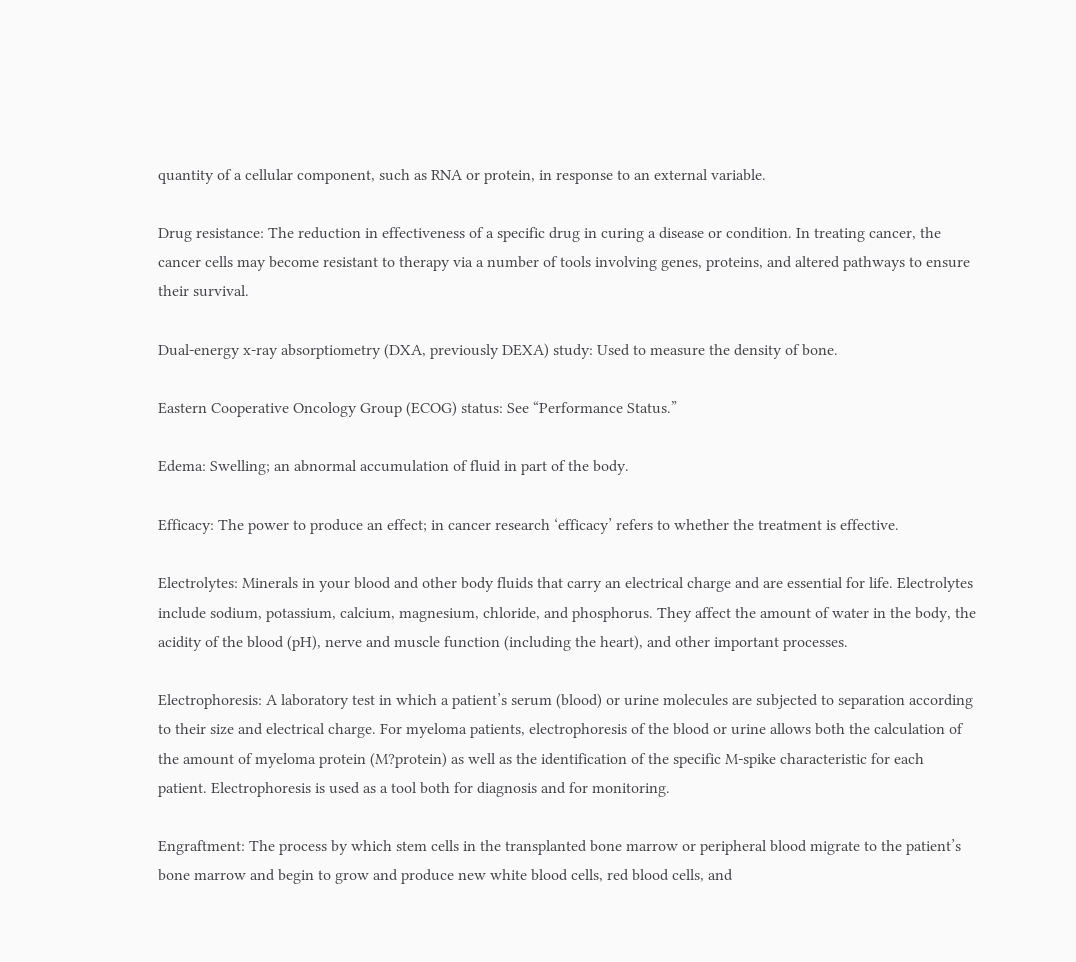quantity of a cellular component, such as RNA or protein, in response to an external variable.

Drug resistance: The reduction in effectiveness of a specific drug in curing a disease or condition. In treating cancer, the cancer cells may become resistant to therapy via a number of tools involving genes, proteins, and altered pathways to ensure their survival.

Dual-energy x-ray absorptiometry (DXA, previously DEXA) study: Used to measure the density of bone.

Eastern Cooperative Oncology Group (ECOG) status: See “Performance Status.”

Edema: Swelling; an abnormal accumulation of fluid in part of the body.

Efficacy: The power to produce an effect; in cancer research ‘efficacy’ refers to whether the treatment is effective.

Electrolytes: Minerals in your blood and other body fluids that carry an electrical charge and are essential for life. Electrolytes include sodium, potassium, calcium, magnesium, chloride, and phosphorus. They affect the amount of water in the body, the acidity of the blood (pH), nerve and muscle function (including the heart), and other important processes.

Electrophoresis: A laboratory test in which a patient’s serum (blood) or urine molecules are subjected to separation according to their size and electrical charge. For myeloma patients, electrophoresis of the blood or urine allows both the calculation of the amount of myeloma protein (M?protein) as well as the identification of the specific M-spike characteristic for each patient. Electrophoresis is used as a tool both for diagnosis and for monitoring.

Engraftment: The process by which stem cells in the transplanted bone marrow or peripheral blood migrate to the patient’s bone marrow and begin to grow and produce new white blood cells, red blood cells, and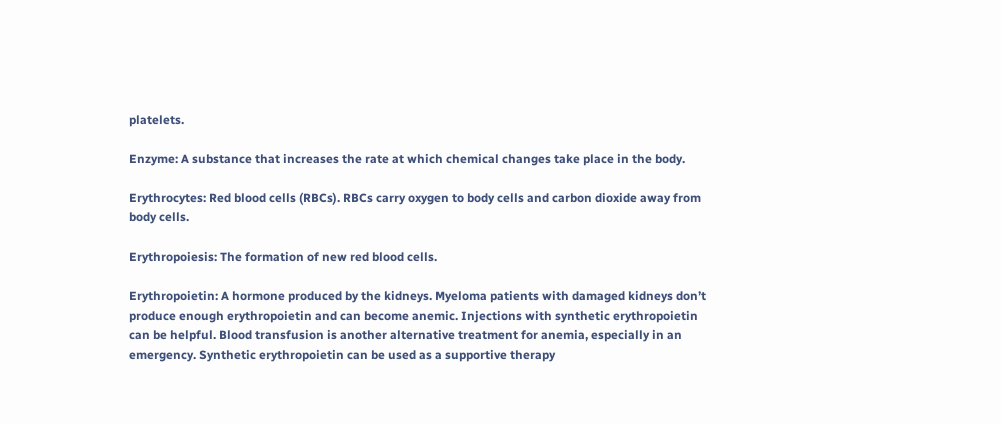platelets.

Enzyme: A substance that increases the rate at which chemical changes take place in the body.

Erythrocytes: Red blood cells (RBCs). RBCs carry oxygen to body cells and carbon dioxide away from body cells.

Erythropoiesis: The formation of new red blood cells.

Erythropoietin: A hormone produced by the kidneys. Myeloma patients with damaged kidneys don’t produce enough erythropoietin and can become anemic. Injections with synthetic erythropoietin can be helpful. Blood transfusion is another alternative treatment for anemia, especially in an emergency. Synthetic erythropoietin can be used as a supportive therapy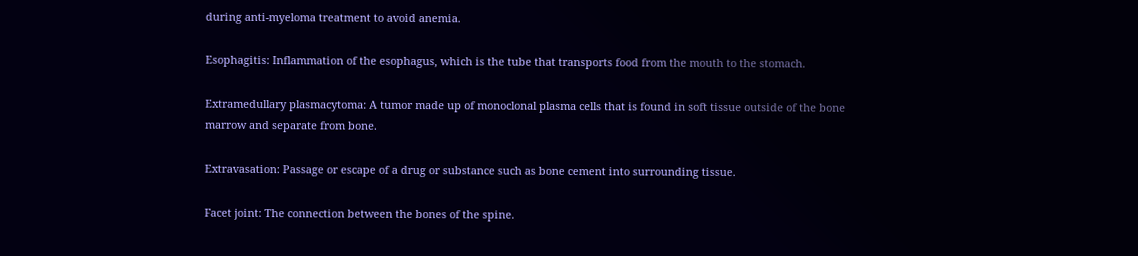during anti-myeloma treatment to avoid anemia.

Esophagitis: Inflammation of the esophagus, which is the tube that transports food from the mouth to the stomach.

Extramedullary plasmacytoma: A tumor made up of monoclonal plasma cells that is found in soft tissue outside of the bone marrow and separate from bone.

Extravasation: Passage or escape of a drug or substance such as bone cement into surrounding tissue.

Facet joint: The connection between the bones of the spine.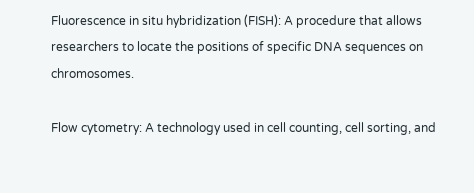Fluorescence in situ hybridization (FISH): A procedure that allows researchers to locate the positions of specific DNA sequences on chromosomes.

Flow cytometry: A technology used in cell counting, cell sorting, and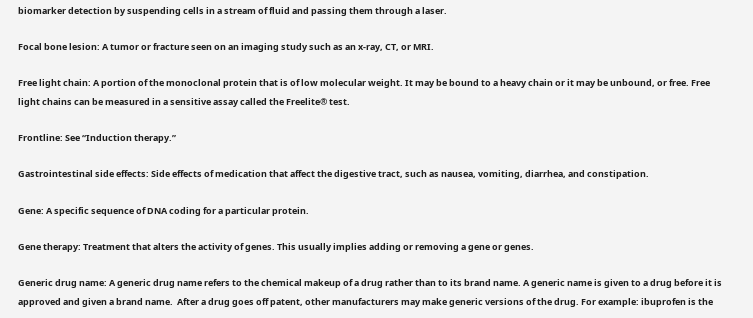biomarker detection by suspending cells in a stream of fluid and passing them through a laser.

Focal bone lesion: A tumor or fracture seen on an imaging study such as an x-ray, CT, or MRI.

Free light chain: A portion of the monoclonal protein that is of low molecular weight. It may be bound to a heavy chain or it may be unbound, or free. Free light chains can be measured in a sensitive assay called the Freelite® test.

Frontline: See “Induction therapy.”

Gastrointestinal side effects: Side effects of medication that affect the digestive tract, such as nausea, vomiting, diarrhea, and constipation.

Gene: A specific sequence of DNA coding for a particular protein.

Gene therapy: Treatment that alters the activity of genes. This usually implies adding or removing a gene or genes.

Generic drug name: A generic drug name refers to the chemical makeup of a drug rather than to its brand name. A generic name is given to a drug before it is approved and given a brand name.  After a drug goes off patent, other manufacturers may make generic versions of the drug. For example: ibuprofen is the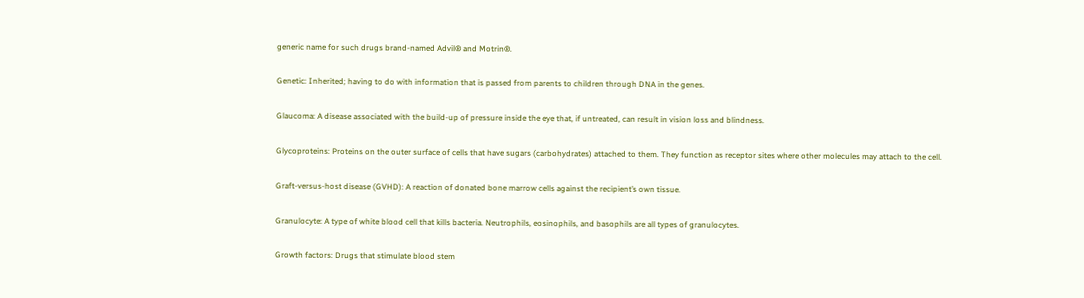generic name for such drugs brand-named Advil® and Motrin®.

Genetic: Inherited; having to do with information that is passed from parents to children through DNA in the genes.

Glaucoma: A disease associated with the build-up of pressure inside the eye that, if untreated, can result in vision loss and blindness.

Glycoproteins: Proteins on the outer surface of cells that have sugars (carbohydrates) attached to them. They function as receptor sites where other molecules may attach to the cell.

Graft-versus-host disease (GVHD): A reaction of donated bone marrow cells against the recipient’s own tissue.

Granulocyte: A type of white blood cell that kills bacteria. Neutrophils, eosinophils, and basophils are all types of granulocytes.

Growth factors: Drugs that stimulate blood stem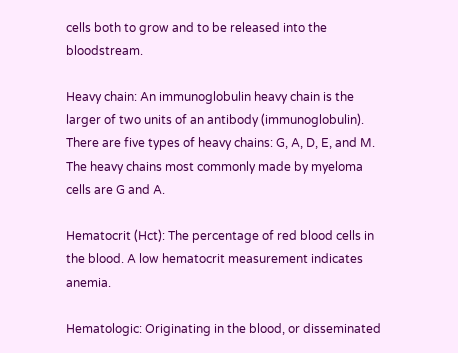cells both to grow and to be released into the bloodstream.

Heavy chain: An immunoglobulin heavy chain is the larger of two units of an antibody (immunoglobulin). There are five types of heavy chains: G, A, D, E, and M. The heavy chains most commonly made by myeloma cells are G and A.

Hematocrit (Hct): The percentage of red blood cells in the blood. A low hematocrit measurement indicates anemia.

Hematologic: Originating in the blood, or disseminated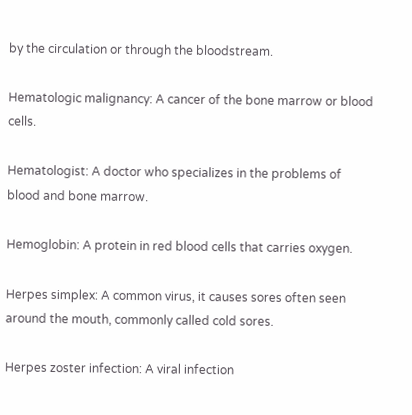by the circulation or through the bloodstream.

Hematologic malignancy: A cancer of the bone marrow or blood cells.

Hematologist: A doctor who specializes in the problems of blood and bone marrow.

Hemoglobin: A protein in red blood cells that carries oxygen.

Herpes simplex: A common virus, it causes sores often seen around the mouth, commonly called cold sores.

Herpes zoster infection: A viral infection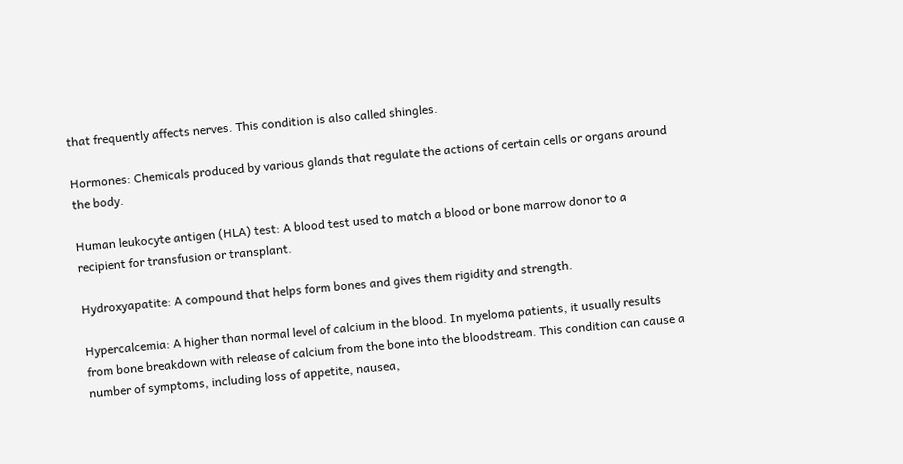that frequently affects nerves. This condition is also called shingles.

Hormones: Chemicals produced by various glands that regulate the actions of certain cells or organs around the body.

Human leukocyte antigen (HLA) test: A blood test used to match a blood or bone marrow donor to a recipient for transfusion or transplant.

Hydroxyapatite: A compound that helps form bones and gives them rigidity and strength.

Hypercalcemia: A higher than normal level of calcium in the blood. In myeloma patients, it usually results from bone breakdown with release of calcium from the bone into the bloodstream. This condition can cause a number of symptoms, including loss of appetite, nausea,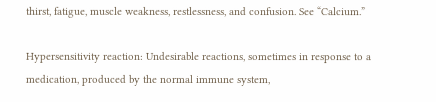thirst, fatigue, muscle weakness, restlessness, and confusion. See “Calcium.”

Hypersensitivity reaction: Undesirable reactions, sometimes in response to a medication, produced by the normal immune system,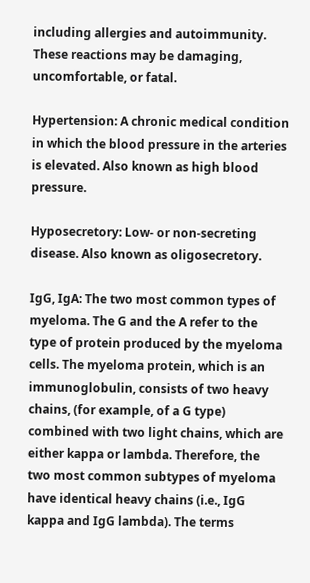including allergies and autoimmunity. These reactions may be damaging, uncomfortable, or fatal.

Hypertension: A chronic medical condition in which the blood pressure in the arteries is elevated. Also known as high blood pressure.

Hyposecretory: Low- or non-secreting disease. Also known as oligosecretory.

IgG, IgA: The two most common types of myeloma. The G and the A refer to the type of protein produced by the myeloma cells. The myeloma protein, which is an immunoglobulin, consists of two heavy chains, (for example, of a G type) combined with two light chains, which are either kappa or lambda. Therefore, the two most common subtypes of myeloma have identical heavy chains (i.e., IgG kappa and IgG lambda). The terms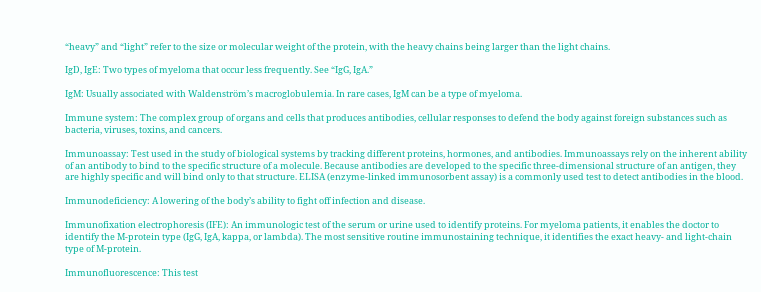“heavy” and “light” refer to the size or molecular weight of the protein, with the heavy chains being larger than the light chains.

IgD, IgE: Two types of myeloma that occur less frequently. See “IgG, IgA.”

IgM: Usually associated with Waldenström’s macroglobulemia. In rare cases, IgM can be a type of myeloma.

Immune system: The complex group of organs and cells that produces antibodies, cellular responses to defend the body against foreign substances such as bacteria, viruses, toxins, and cancers.

Immunoassay: Test used in the study of biological systems by tracking different proteins, hormones, and antibodies. Immunoassays rely on the inherent ability of an antibody to bind to the specific structure of a molecule. Because antibodies are developed to the specific three-dimensional structure of an antigen, they are highly specific and will bind only to that structure. ELISA (enzyme-linked immunosorbent assay) is a commonly used test to detect antibodies in the blood.

Immunodeficiency: A lowering of the body’s ability to fight off infection and disease.

Immunofixation electrophoresis (IFE): An immunologic test of the serum or urine used to identify proteins. For myeloma patients, it enables the doctor to identify the M-protein type (IgG, IgA, kappa, or lambda). The most sensitive routine immunostaining technique, it identifies the exact heavy- and light-chain type of M-protein.

Immunofluorescence: This test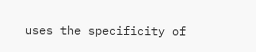uses the specificity of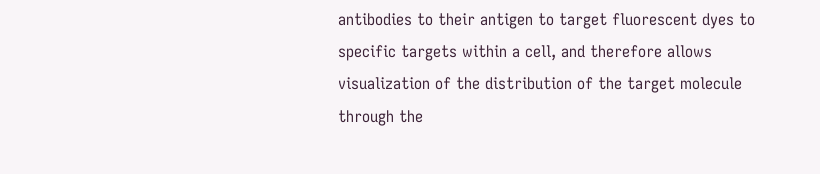antibodies to their antigen to target fluorescent dyes to specific targets within a cell, and therefore allows visualization of the distribution of the target molecule through the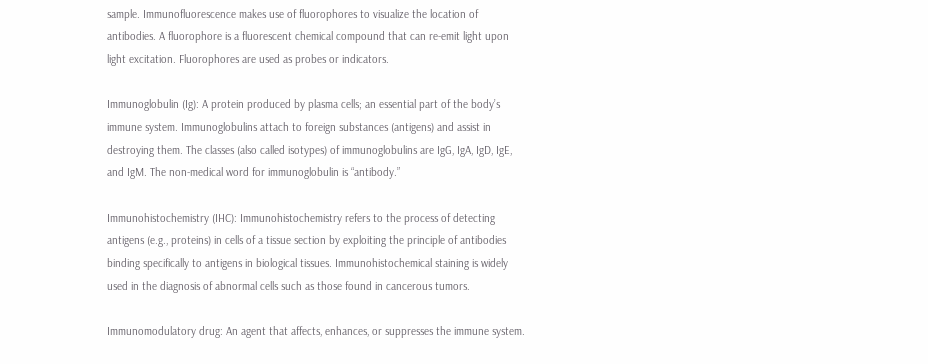sample. Immunofluorescence makes use of fluorophores to visualize the location of antibodies. A fluorophore is a fluorescent chemical compound that can re-emit light upon light excitation. Fluorophores are used as probes or indicators.

Immunoglobulin (Ig): A protein produced by plasma cells; an essential part of the body’s immune system. Immunoglobulins attach to foreign substances (antigens) and assist in destroying them. The classes (also called isotypes) of immunoglobulins are IgG, IgA, IgD, IgE, and IgM. The non-medical word for immunoglobulin is “antibody.”

Immunohistochemistry (IHC): Immunohistochemistry refers to the process of detecting antigens (e.g., proteins) in cells of a tissue section by exploiting the principle of antibodies binding specifically to antigens in biological tissues. Immunohistochemical staining is widely used in the diagnosis of abnormal cells such as those found in cancerous tumors.

Immunomodulatory drug: An agent that affects, enhances, or suppresses the immune system.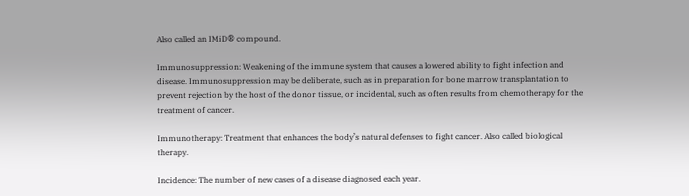Also called an IMiD® compound.

Immunosuppression: Weakening of the immune system that causes a lowered ability to fight infection and disease. Immunosuppression may be deliberate, such as in preparation for bone marrow transplantation to prevent rejection by the host of the donor tissue, or incidental, such as often results from chemotherapy for the treatment of cancer.

Immunotherapy: Treatment that enhances the body’s natural defenses to fight cancer. Also called biological therapy.

Incidence: The number of new cases of a disease diagnosed each year.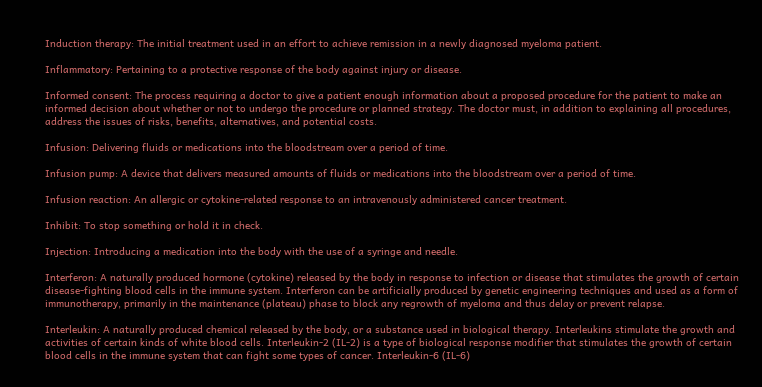Induction therapy: The initial treatment used in an effort to achieve remission in a newly diagnosed myeloma patient.

Inflammatory: Pertaining to a protective response of the body against injury or disease.

Informed consent: The process requiring a doctor to give a patient enough information about a proposed procedure for the patient to make an informed decision about whether or not to undergo the procedure or planned strategy. The doctor must, in addition to explaining all procedures, address the issues of risks, benefits, alternatives, and potential costs.

Infusion: Delivering fluids or medications into the bloodstream over a period of time.

Infusion pump: A device that delivers measured amounts of fluids or medications into the bloodstream over a period of time.

Infusion reaction: An allergic or cytokine-related response to an intravenously administered cancer treatment.

Inhibit: To stop something or hold it in check.

Injection: Introducing a medication into the body with the use of a syringe and needle.

Interferon: A naturally produced hormone (cytokine) released by the body in response to infection or disease that stimulates the growth of certain disease-fighting blood cells in the immune system. Interferon can be artificially produced by genetic engineering techniques and used as a form of immunotherapy, primarily in the maintenance (plateau) phase to block any regrowth of myeloma and thus delay or prevent relapse.

Interleukin: A naturally produced chemical released by the body, or a substance used in biological therapy. Interleukins stimulate the growth and activities of certain kinds of white blood cells. Interleukin-2 (IL-2) is a type of biological response modifier that stimulates the growth of certain blood cells in the immune system that can fight some types of cancer. Interleukin-6 (IL-6)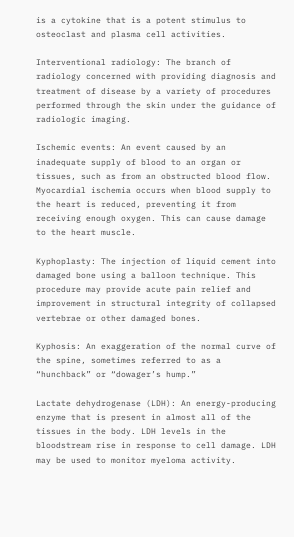is a cytokine that is a potent stimulus to osteoclast and plasma cell activities.

Interventional radiology: The branch of radiology concerned with providing diagnosis and treatment of disease by a variety of procedures performed through the skin under the guidance of radiologic imaging.

Ischemic events: An event caused by an inadequate supply of blood to an organ or tissues, such as from an obstructed blood flow. Myocardial ischemia occurs when blood supply to the heart is reduced, preventing it from receiving enough oxygen. This can cause damage to the heart muscle.

Kyphoplasty: The injection of liquid cement into damaged bone using a balloon technique. This procedure may provide acute pain relief and improvement in structural integrity of collapsed vertebrae or other damaged bones.

Kyphosis: An exaggeration of the normal curve of the spine, sometimes referred to as a “hunchback” or “dowager’s hump.”

Lactate dehydrogenase (LDH): An energy-producing enzyme that is present in almost all of the tissues in the body. LDH levels in the bloodstream rise in response to cell damage. LDH may be used to monitor myeloma activity.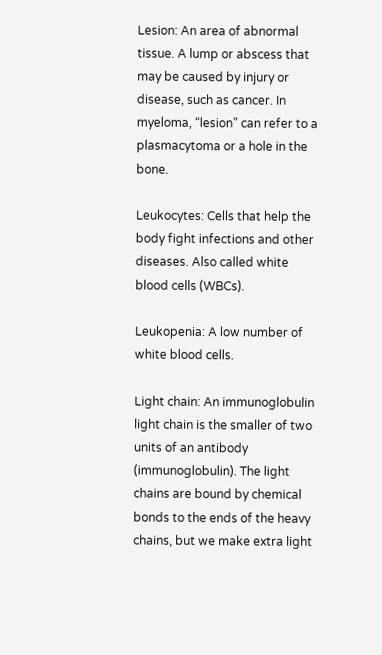Lesion: An area of abnormal tissue. A lump or abscess that may be caused by injury or disease, such as cancer. In myeloma, “lesion” can refer to a plasmacytoma or a hole in the bone.

Leukocytes: Cells that help the body fight infections and other diseases. Also called white blood cells (WBCs).

Leukopenia: A low number of white blood cells.

Light chain: An immunoglobulin light chain is the smaller of two units of an antibody (immunoglobulin). The light chains are bound by chemical bonds to the ends of the heavy chains, but we make extra light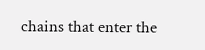chains that enter the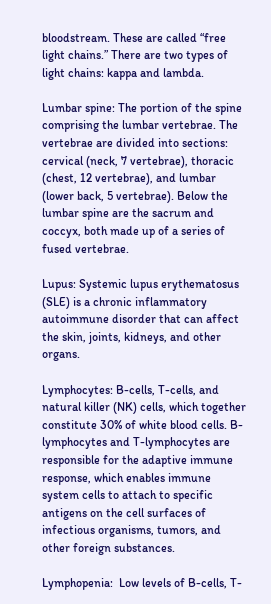bloodstream. These are called “free light chains.” There are two types of light chains: kappa and lambda.

Lumbar spine: The portion of the spine comprising the lumbar vertebrae. The vertebrae are divided into sections: cervical (neck, 7 vertebrae), thoracic (chest, 12 vertebrae), and lumbar (lower back, 5 vertebrae). Below the lumbar spine are the sacrum and coccyx, both made up of a series of fused vertebrae.

Lupus: Systemic lupus erythematosus (SLE) is a chronic inflammatory autoimmune disorder that can affect the skin, joints, kidneys, and other organs.

Lymphocytes: B-cells, T-cells, and natural killer (NK) cells, which together constitute 30% of white blood cells. B-lymphocytes and T-lymphocytes are responsible for the adaptive immune response, which enables immune system cells to attach to specific antigens on the cell surfaces of infectious organisms, tumors, and other foreign substances.

Lymphopenia:  Low levels of B-cells, T-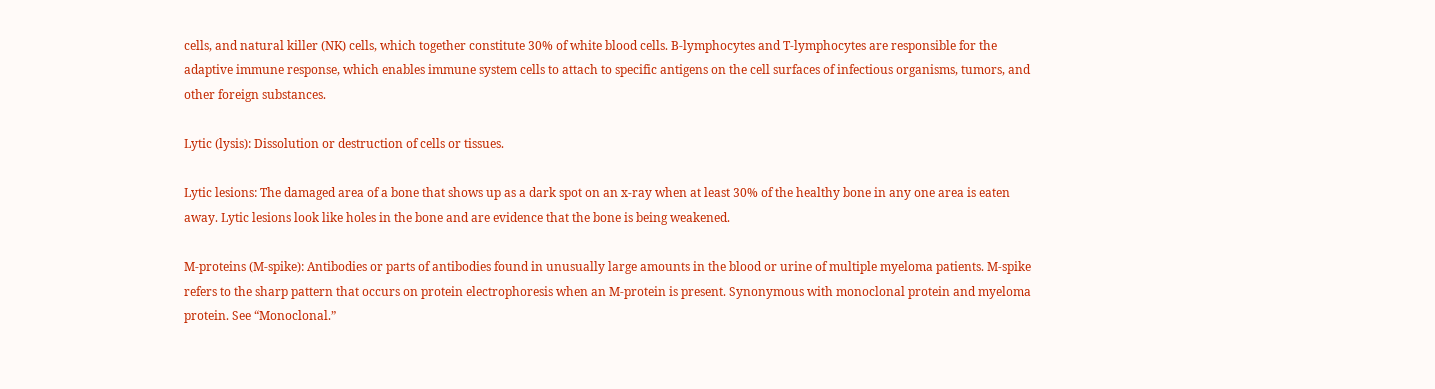cells, and natural killer (NK) cells, which together constitute 30% of white blood cells. B-lymphocytes and T-lymphocytes are responsible for the adaptive immune response, which enables immune system cells to attach to specific antigens on the cell surfaces of infectious organisms, tumors, and other foreign substances.

Lytic (lysis): Dissolution or destruction of cells or tissues.

Lytic lesions: The damaged area of a bone that shows up as a dark spot on an x-ray when at least 30% of the healthy bone in any one area is eaten away. Lytic lesions look like holes in the bone and are evidence that the bone is being weakened.

M-proteins (M-spike): Antibodies or parts of antibodies found in unusually large amounts in the blood or urine of multiple myeloma patients. M-spike refers to the sharp pattern that occurs on protein electrophoresis when an M-protein is present. Synonymous with monoclonal protein and myeloma protein. See “Monoclonal.”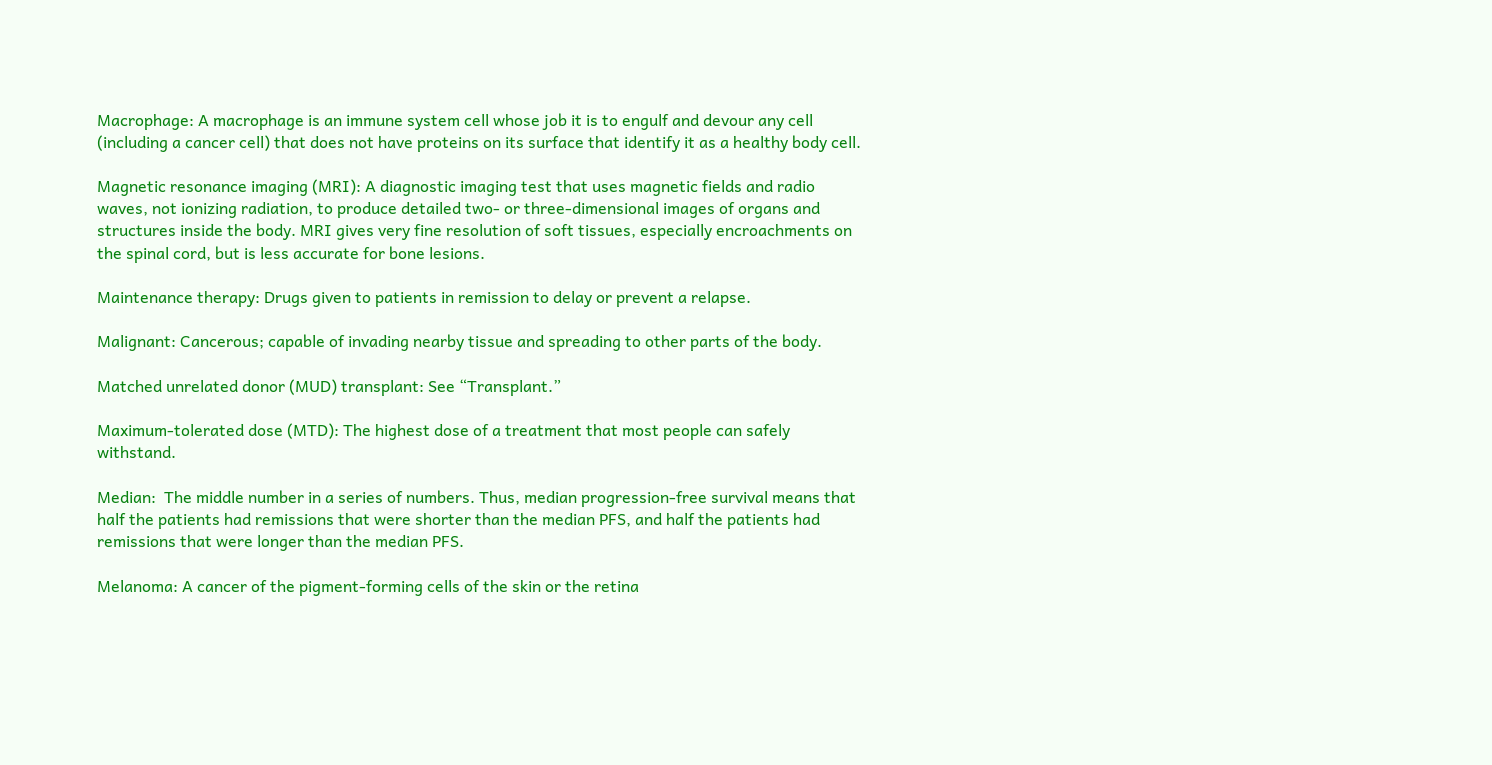Macrophage: A macrophage is an immune system cell whose job it is to engulf and devour any cell (including a cancer cell) that does not have proteins on its surface that identify it as a healthy body cell.

Magnetic resonance imaging (MRI): A diagnostic imaging test that uses magnetic fields and radio waves, not ionizing radiation, to produce detailed two- or three-dimensional images of organs and structures inside the body. MRI gives very fine resolution of soft tissues, especially encroachments on the spinal cord, but is less accurate for bone lesions.

Maintenance therapy: Drugs given to patients in remission to delay or prevent a relapse.

Malignant: Cancerous; capable of invading nearby tissue and spreading to other parts of the body.

Matched unrelated donor (MUD) transplant: See “Transplant.”

Maximum-tolerated dose (MTD): The highest dose of a treatment that most people can safely withstand.

Median:  The middle number in a series of numbers. Thus, median progression-free survival means that half the patients had remissions that were shorter than the median PFS, and half the patients had remissions that were longer than the median PFS.

Melanoma: A cancer of the pigment-forming cells of the skin or the retina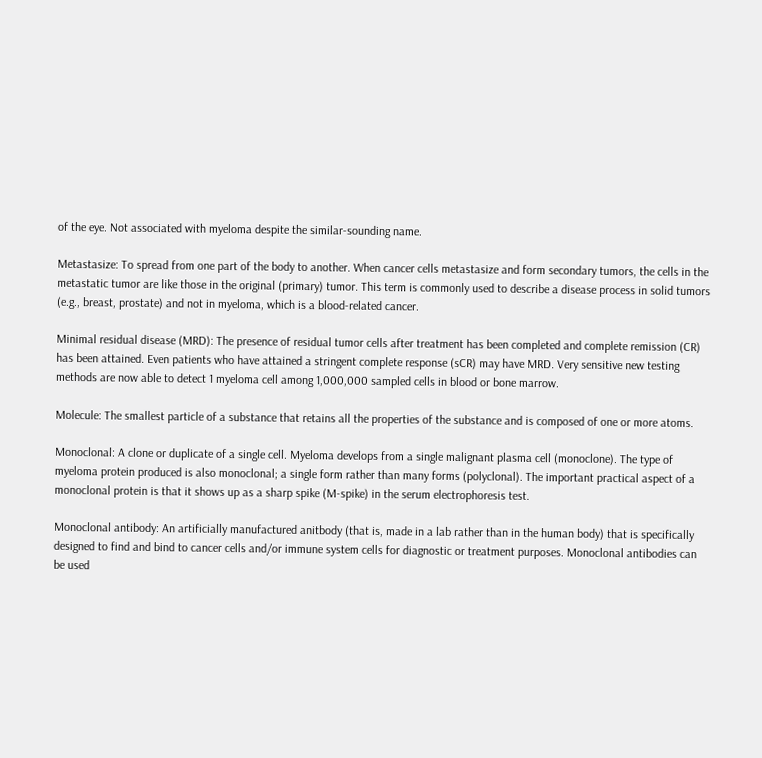of the eye. Not associated with myeloma despite the similar-sounding name.

Metastasize: To spread from one part of the body to another. When cancer cells metastasize and form secondary tumors, the cells in the metastatic tumor are like those in the original (primary) tumor. This term is commonly used to describe a disease process in solid tumors (e.g., breast, prostate) and not in myeloma, which is a blood-related cancer.

Minimal residual disease (MRD): The presence of residual tumor cells after treatment has been completed and complete remission (CR) has been attained. Even patients who have attained a stringent complete response (sCR) may have MRD. Very sensitive new testing methods are now able to detect 1 myeloma cell among 1,000,000 sampled cells in blood or bone marrow.

Molecule: The smallest particle of a substance that retains all the properties of the substance and is composed of one or more atoms.

Monoclonal: A clone or duplicate of a single cell. Myeloma develops from a single malignant plasma cell (monoclone). The type of myeloma protein produced is also monoclonal; a single form rather than many forms (polyclonal). The important practical aspect of a monoclonal protein is that it shows up as a sharp spike (M-spike) in the serum electrophoresis test.

Monoclonal antibody: An artificially manufactured anitbody (that is, made in a lab rather than in the human body) that is specifically designed to find and bind to cancer cells and/or immune system cells for diagnostic or treatment purposes. Monoclonal antibodies can be used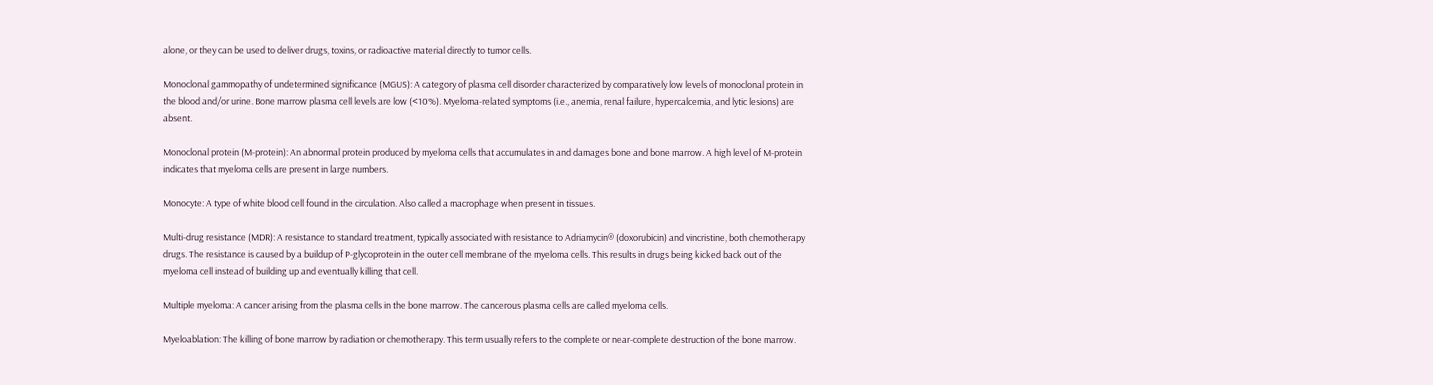alone, or they can be used to deliver drugs, toxins, or radioactive material directly to tumor cells.

Monoclonal gammopathy of undetermined significance (MGUS): A category of plasma cell disorder characterized by comparatively low levels of monoclonal protein in the blood and/or urine. Bone marrow plasma cell levels are low (<10%). Myeloma-related symptoms (i.e., anemia, renal failure, hypercalcemia, and lytic lesions) are absent.

Monoclonal protein (M-protein): An abnormal protein produced by myeloma cells that accumulates in and damages bone and bone marrow. A high level of M-protein indicates that myeloma cells are present in large numbers.

Monocyte: A type of white blood cell found in the circulation. Also called a macrophage when present in tissues.

Multi-drug resistance (MDR): A resistance to standard treatment, typically associated with resistance to Adriamycin® (doxorubicin) and vincristine, both chemotherapy drugs. The resistance is caused by a buildup of P-glycoprotein in the outer cell membrane of the myeloma cells. This results in drugs being kicked back out of the myeloma cell instead of building up and eventually killing that cell.

Multiple myeloma: A cancer arising from the plasma cells in the bone marrow. The cancerous plasma cells are called myeloma cells.

Myeloablation: The killing of bone marrow by radiation or chemotherapy. This term usually refers to the complete or near-complete destruction of the bone marrow.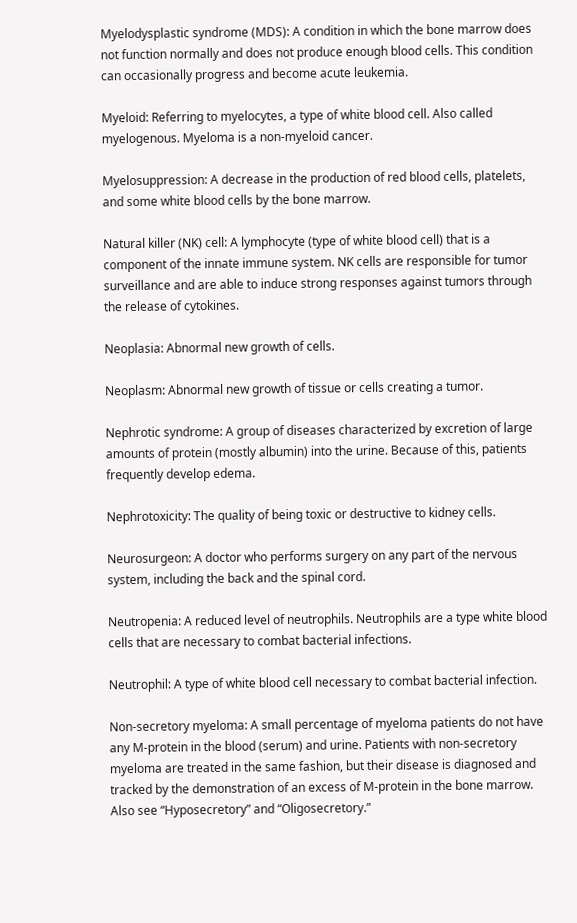Myelodysplastic syndrome (MDS): A condition in which the bone marrow does not function normally and does not produce enough blood cells. This condition can occasionally progress and become acute leukemia.

Myeloid: Referring to myelocytes, a type of white blood cell. Also called myelogenous. Myeloma is a non-myeloid cancer.

Myelosuppression: A decrease in the production of red blood cells, platelets, and some white blood cells by the bone marrow.

Natural killer (NK) cell: A lymphocyte (type of white blood cell) that is a component of the innate immune system. NK cells are responsible for tumor surveillance and are able to induce strong responses against tumors through the release of cytokines.

Neoplasia: Abnormal new growth of cells.

Neoplasm: Abnormal new growth of tissue or cells creating a tumor.

Nephrotic syndrome: A group of diseases characterized by excretion of large amounts of protein (mostly albumin) into the urine. Because of this, patients frequently develop edema.

Nephrotoxicity: The quality of being toxic or destructive to kidney cells.

Neurosurgeon: A doctor who performs surgery on any part of the nervous system, including the back and the spinal cord.

Neutropenia: A reduced level of neutrophils. Neutrophils are a type white blood cells that are necessary to combat bacterial infections.

Neutrophil: A type of white blood cell necessary to combat bacterial infection.

Non-secretory myeloma: A small percentage of myeloma patients do not have any M-protein in the blood (serum) and urine. Patients with non-secretory myeloma are treated in the same fashion, but their disease is diagnosed and tracked by the demonstration of an excess of M-protein in the bone marrow. Also see “Hyposecretory” and “Oligosecretory.”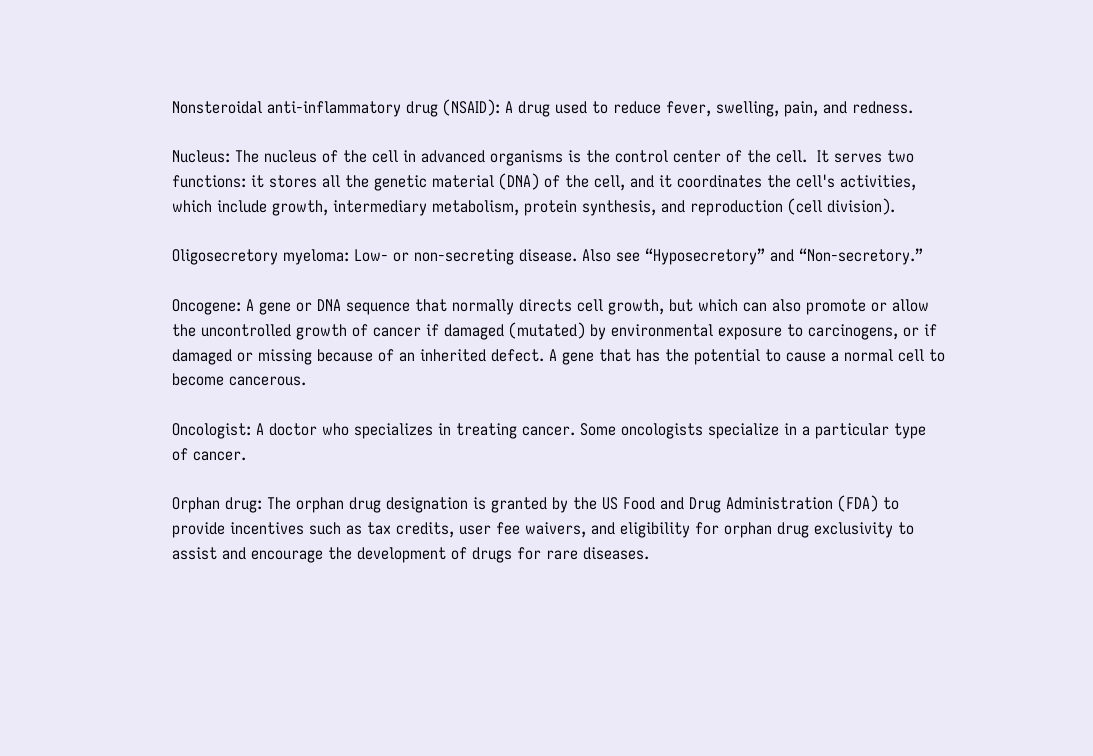Nonsteroidal anti-inflammatory drug (NSAID): A drug used to reduce fever, swelling, pain, and redness.

Nucleus: The nucleus of the cell in advanced organisms is the control center of the cell.  It serves two functions: it stores all the genetic material (DNA) of the cell, and it coordinates the cell's activities, which include growth, intermediary metabolism, protein synthesis, and reproduction (cell division).

Oligosecretory myeloma: Low- or non-secreting disease. Also see “Hyposecretory” and “Non-secretory.”

Oncogene: A gene or DNA sequence that normally directs cell growth, but which can also promote or allow the uncontrolled growth of cancer if damaged (mutated) by environmental exposure to carcinogens, or if damaged or missing because of an inherited defect. A gene that has the potential to cause a normal cell to become cancerous.

Oncologist: A doctor who specializes in treating cancer. Some oncologists specialize in a particular type of cancer.

Orphan drug: The orphan drug designation is granted by the US Food and Drug Administration (FDA) to provide incentives such as tax credits, user fee waivers, and eligibility for orphan drug exclusivity to assist and encourage the development of drugs for rare diseases.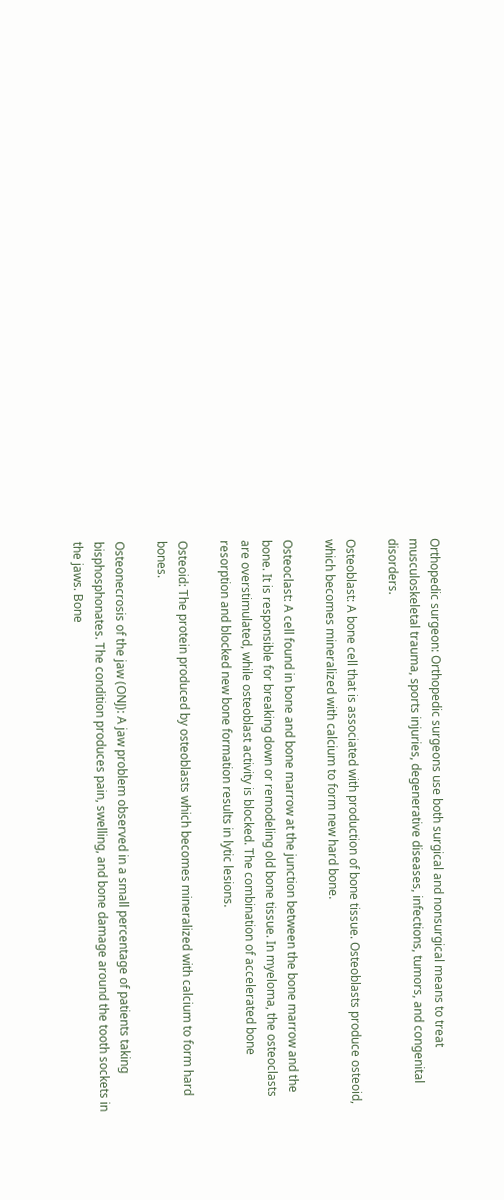Orthopedic surgeon: Orthopedic surgeons use both surgical and nonsurgical means to treat musculoskeletal trauma, sports injuries, degenerative diseases, infections, tumors, and congenital disorders.

Osteoblast: A bone cell that is associated with production of bone tissue. Osteoblasts produce osteoid, which becomes mineralized with calcium to form new hard bone.

Osteoclast: A cell found in bone and bone marrow at the junction between the bone marrow and the bone. It is responsible for breaking down or remodeling old bone tissue. In myeloma, the osteoclasts are overstimulated, while osteoblast activity is blocked. The combination of accelerated bone resorption and blocked new bone formation results in lytic lesions.

Osteoid: The protein produced by osteoblasts which becomes mineralized with calcium to form hard bones.

Osteonecrosis of the jaw (ONJ): A jaw problem observed in a small percentage of patients taking bisphosphonates. The condition produces pain, swelling, and bone damage around the tooth sockets in the jaws. Bone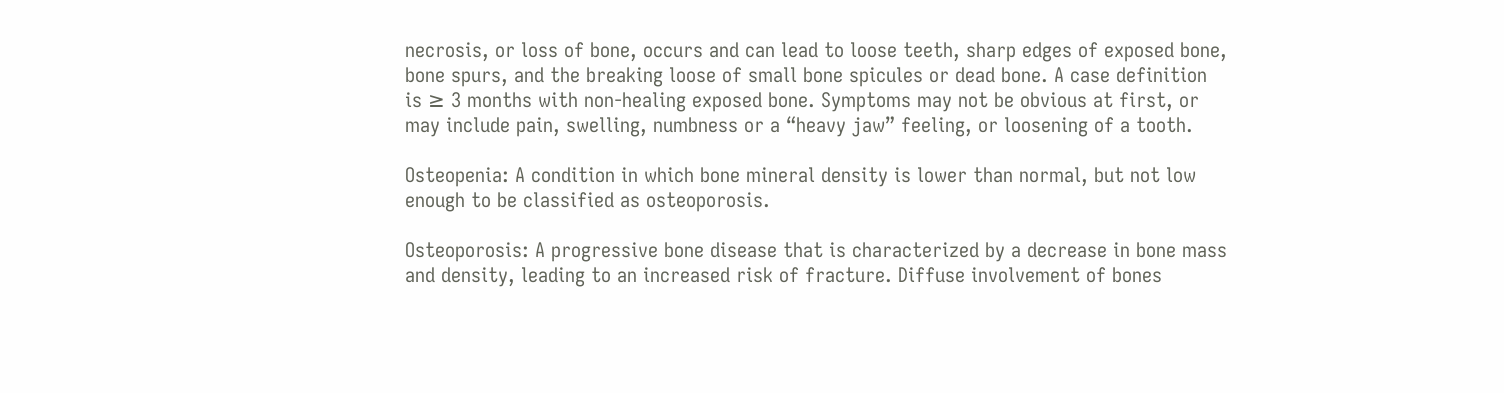necrosis, or loss of bone, occurs and can lead to loose teeth, sharp edges of exposed bone, bone spurs, and the breaking loose of small bone spicules or dead bone. A case definition is ≥ 3 months with non-healing exposed bone. Symptoms may not be obvious at first, or may include pain, swelling, numbness or a “heavy jaw” feeling, or loosening of a tooth.

Osteopenia: A condition in which bone mineral density is lower than normal, but not low enough to be classified as osteoporosis.

Osteoporosis: A progressive bone disease that is characterized by a decrease in bone mass and density, leading to an increased risk of fracture. Diffuse involvement of bones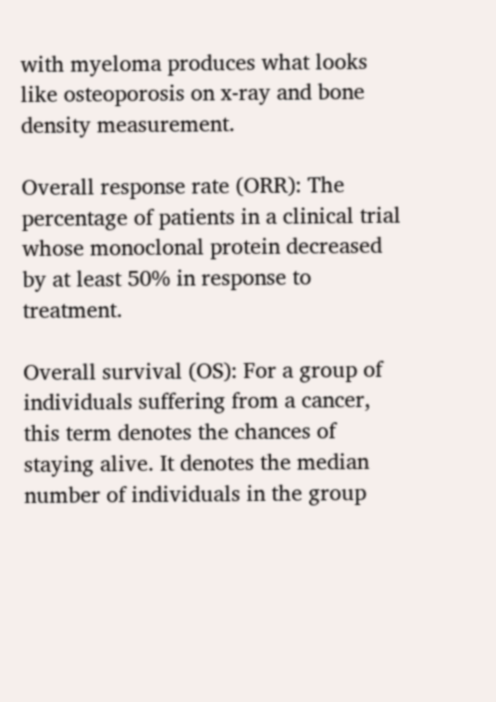with myeloma produces what looks like osteoporosis on x-ray and bone density measurement.

Overall response rate (ORR): The percentage of patients in a clinical trial whose monoclonal protein decreased by at least 50% in response to treatment.

Overall survival (OS): For a group of individuals suffering from a cancer, this term denotes the chances of staying alive. It denotes the median number of individuals in the group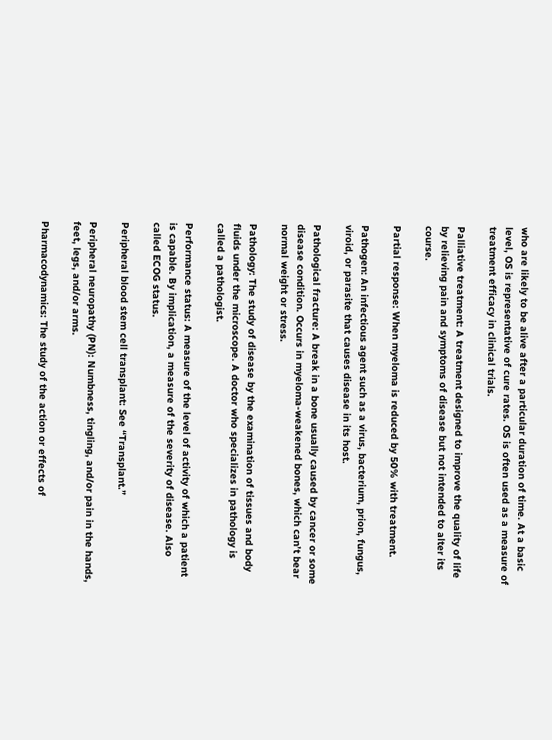who are likely to be alive after a particular duration of time. At a basic level, OS is representative of cure rates. OS is often used as a measure of treatment efficacy in clinical trials.

Palliative treatment: A treatment designed to improve the quality of life by relieving pain and symptoms of disease but not intended to alter its course.

Partial response: When myeloma is reduced by 50% with treatment.

Pathogen: An infectious agent such as a virus, bacterium, prion, fungus, viroid, or parasite that causes disease in its host.

Pathological fracture: A break in a bone usually caused by cancer or some disease condition. Occurs in myeloma-weakened bones, which can’t bear normal weight or stress.

Pathology: The study of disease by the examination of tissues and body fluids under the microscope. A doctor who specializes in pathology is called a pathologist.

Performance status: A measure of the level of activity of which a patient is capable. By implication, a measure of the severity of disease. Also called ECOG status.

Peripheral blood stem cell transplant: See “Transplant.”

Peripheral neuropathy (PN): Numbness, tingling, and/or pain in the hands, feet, legs, and/or arms.

Pharmacodynamics: The study of the action or effects of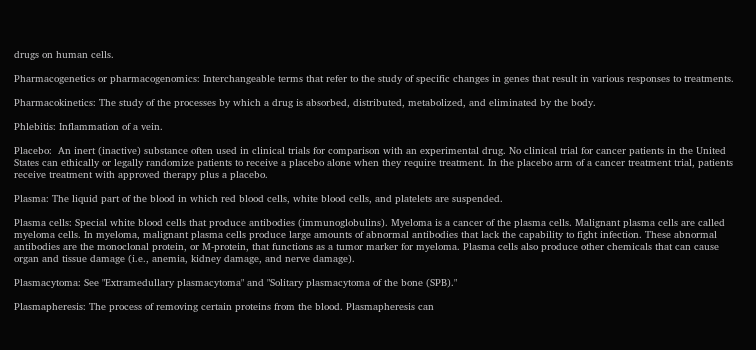drugs on human cells.

Pharmacogenetics or pharmacogenomics: Interchangeable terms that refer to the study of specific changes in genes that result in various responses to treatments.

Pharmacokinetics: The study of the processes by which a drug is absorbed, distributed, metabolized, and eliminated by the body.

Phlebitis: Inflammation of a vein.

Placebo:  An inert (inactive) substance often used in clinical trials for comparison with an experimental drug. No clinical trial for cancer patients in the United States can ethically or legally randomize patients to receive a placebo alone when they require treatment. In the placebo arm of a cancer treatment trial, patients receive treatment with approved therapy plus a placebo.

Plasma: The liquid part of the blood in which red blood cells, white blood cells, and platelets are suspended.

Plasma cells: Special white blood cells that produce antibodies (immunoglobulins). Myeloma is a cancer of the plasma cells. Malignant plasma cells are called myeloma cells. In myeloma, malignant plasma cells produce large amounts of abnormal antibodies that lack the capability to fight infection. These abnormal antibodies are the monoclonal protein, or M-protein, that functions as a tumor marker for myeloma. Plasma cells also produce other chemicals that can cause organ and tissue damage (i.e., anemia, kidney damage, and nerve damage).

Plasmacytoma: See "Extramedullary plasmacytoma" and "Solitary plasmacytoma of the bone (SPB)."

Plasmapheresis: The process of removing certain proteins from the blood. Plasmapheresis can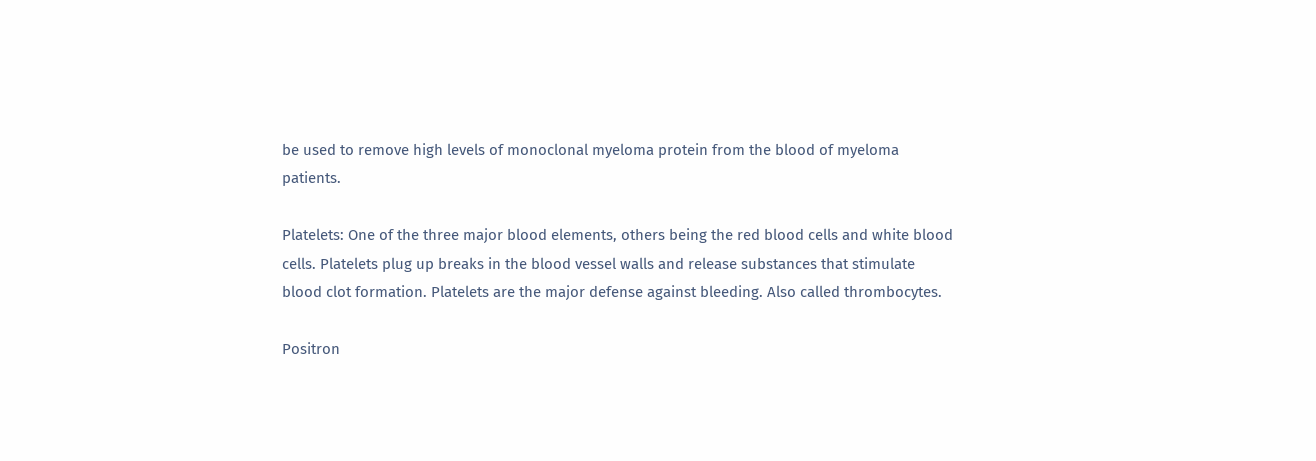be used to remove high levels of monoclonal myeloma protein from the blood of myeloma patients.

Platelets: One of the three major blood elements, others being the red blood cells and white blood cells. Platelets plug up breaks in the blood vessel walls and release substances that stimulate blood clot formation. Platelets are the major defense against bleeding. Also called thrombocytes.

Positron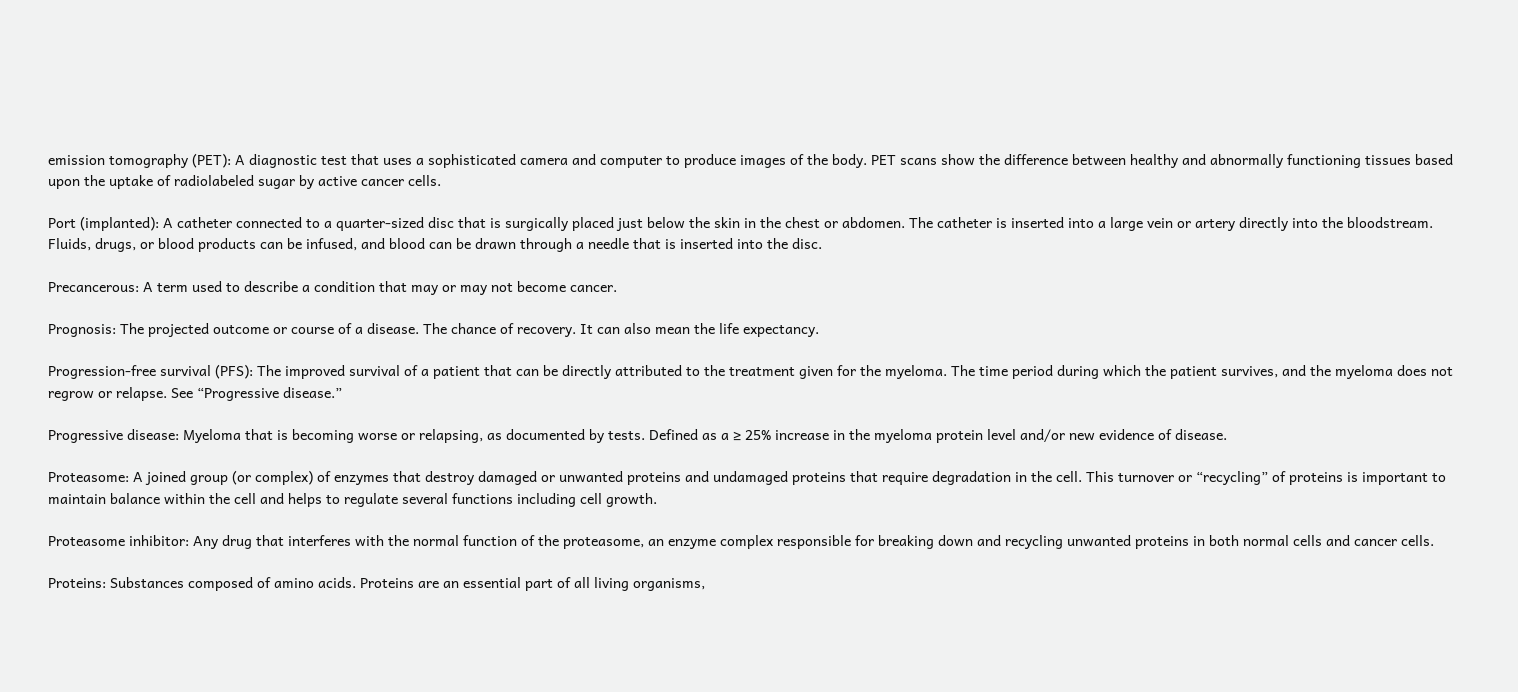emission tomography (PET): A diagnostic test that uses a sophisticated camera and computer to produce images of the body. PET scans show the difference between healthy and abnormally functioning tissues based upon the uptake of radiolabeled sugar by active cancer cells.

Port (implanted): A catheter connected to a quarter-sized disc that is surgically placed just below the skin in the chest or abdomen. The catheter is inserted into a large vein or artery directly into the bloodstream. Fluids, drugs, or blood products can be infused, and blood can be drawn through a needle that is inserted into the disc.

Precancerous: A term used to describe a condition that may or may not become cancer.

Prognosis: The projected outcome or course of a disease. The chance of recovery. It can also mean the life expectancy.

Progression-free survival (PFS): The improved survival of a patient that can be directly attributed to the treatment given for the myeloma. The time period during which the patient survives, and the myeloma does not regrow or relapse. See “Progressive disease.”

Progressive disease: Myeloma that is becoming worse or relapsing, as documented by tests. Defined as a ≥ 25% increase in the myeloma protein level and/or new evidence of disease.

Proteasome: A joined group (or complex) of enzymes that destroy damaged or unwanted proteins and undamaged proteins that require degradation in the cell. This turnover or “recycling” of proteins is important to maintain balance within the cell and helps to regulate several functions including cell growth.

Proteasome inhibitor: Any drug that interferes with the normal function of the proteasome, an enzyme complex responsible for breaking down and recycling unwanted proteins in both normal cells and cancer cells.

Proteins: Substances composed of amino acids. Proteins are an essential part of all living organisms,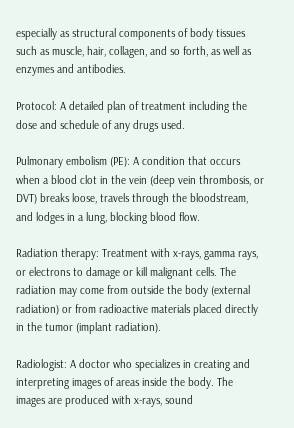especially as structural components of body tissues such as muscle, hair, collagen, and so forth, as well as enzymes and antibodies.

Protocol: A detailed plan of treatment including the dose and schedule of any drugs used.

Pulmonary embolism (PE): A condition that occurs when a blood clot in the vein (deep vein thrombosis, or DVT) breaks loose, travels through the bloodstream, and lodges in a lung, blocking blood flow.

Radiation therapy: Treatment with x-rays, gamma rays, or electrons to damage or kill malignant cells. The radiation may come from outside the body (external radiation) or from radioactive materials placed directly in the tumor (implant radiation).

Radiologist: A doctor who specializes in creating and interpreting images of areas inside the body. The images are produced with x-rays, sound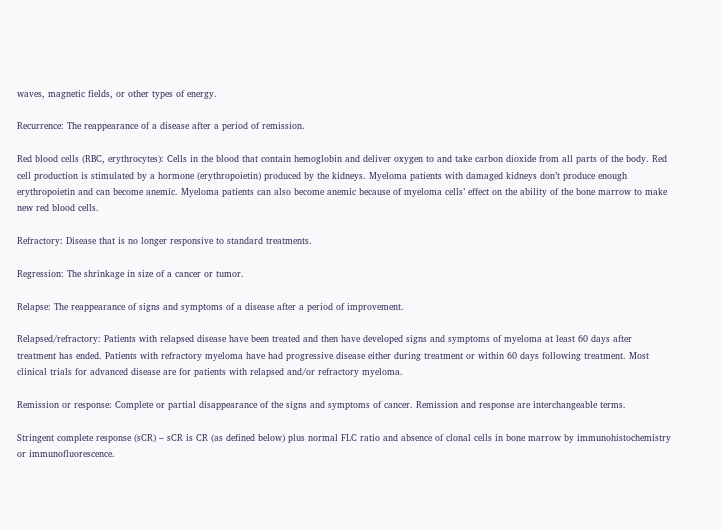waves, magnetic fields, or other types of energy.

Recurrence: The reappearance of a disease after a period of remission.

Red blood cells (RBC, erythrocytes): Cells in the blood that contain hemoglobin and deliver oxygen to and take carbon dioxide from all parts of the body. Red cell production is stimulated by a hormone (erythropoietin) produced by the kidneys. Myeloma patients with damaged kidneys don’t produce enough erythropoietin and can become anemic. Myeloma patients can also become anemic because of myeloma cells’ effect on the ability of the bone marrow to make new red blood cells.

Refractory: Disease that is no longer responsive to standard treatments.

Regression: The shrinkage in size of a cancer or tumor.

Relapse: The reappearance of signs and symptoms of a disease after a period of improvement.

Relapsed/refractory: Patients with relapsed disease have been treated and then have developed signs and symptoms of myeloma at least 60 days after treatment has ended. Patients with refractory myeloma have had progressive disease either during treatment or within 60 days following treatment. Most clinical trials for advanced disease are for patients with relapsed and/or refractory myeloma.

Remission or response: Complete or partial disappearance of the signs and symptoms of cancer. Remission and response are interchangeable terms.

Stringent complete response (sCR) – sCR is CR (as defined below) plus normal FLC ratio and absence of clonal cells in bone marrow by immunohistochemistry or immunofluorescence.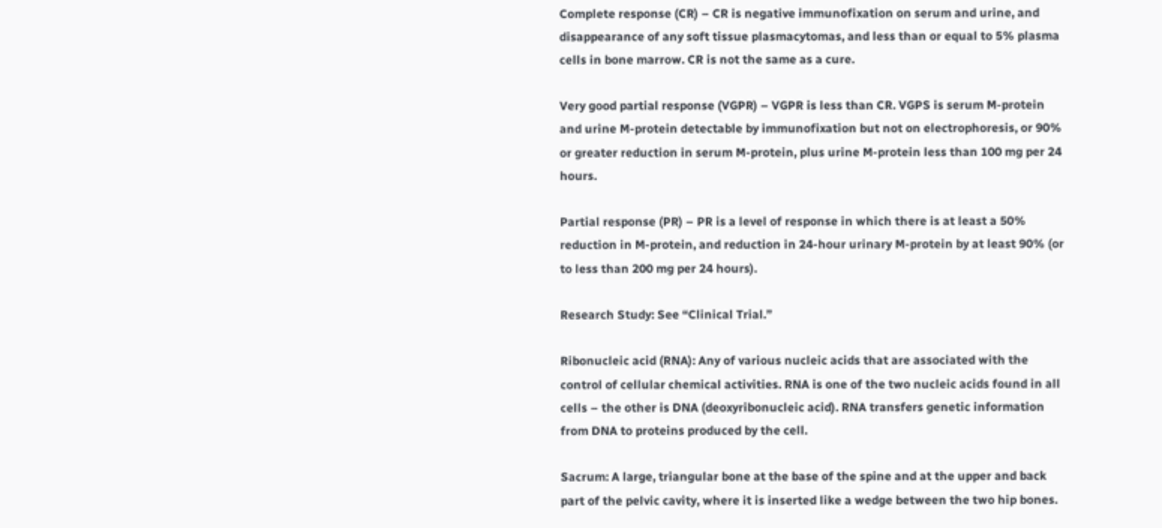Complete response (CR) – CR is negative immunofixation on serum and urine, and disappearance of any soft tissue plasmacytomas, and less than or equal to 5% plasma cells in bone marrow. CR is not the same as a cure.

Very good partial response (VGPR) – VGPR is less than CR. VGPS is serum M-protein and urine M-protein detectable by immunofixation but not on electrophoresis, or 90% or greater reduction in serum M-protein, plus urine M-protein less than 100 mg per 24 hours.

Partial response (PR) – PR is a level of response in which there is at least a 50% reduction in M-protein, and reduction in 24-hour urinary M-protein by at least 90% (or to less than 200 mg per 24 hours).

Research Study: See “Clinical Trial.”

Ribonucleic acid (RNA): Any of various nucleic acids that are associated with the control of cellular chemical activities. RNA is one of the two nucleic acids found in all cells – the other is DNA (deoxyribonucleic acid). RNA transfers genetic information from DNA to proteins produced by the cell.

Sacrum: A large, triangular bone at the base of the spine and at the upper and back part of the pelvic cavity, where it is inserted like a wedge between the two hip bones.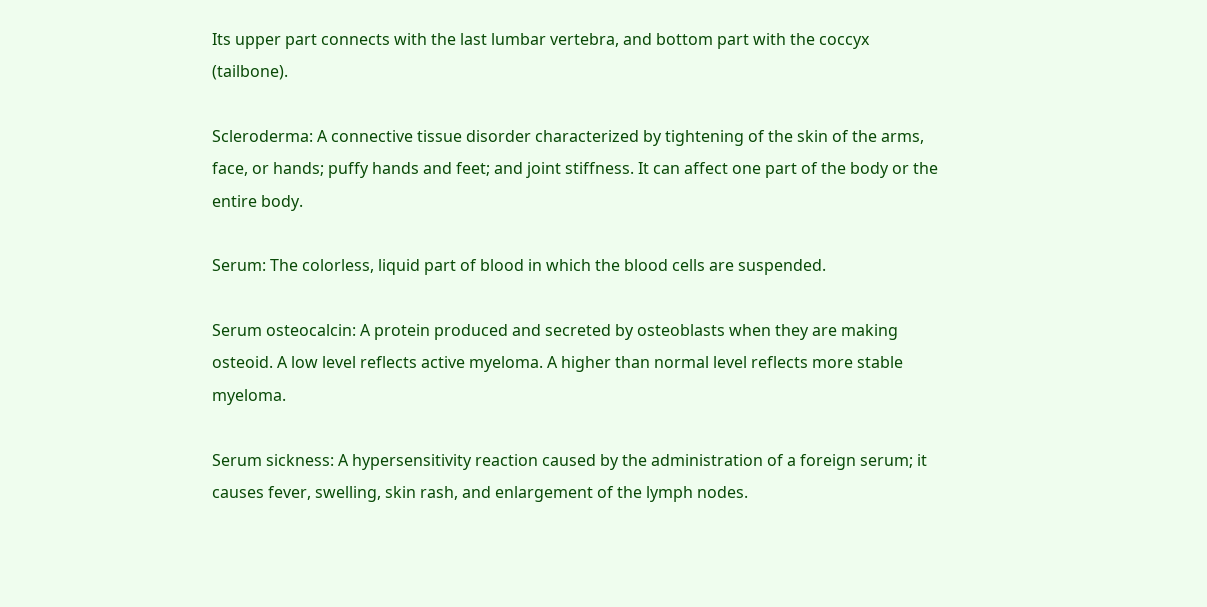Its upper part connects with the last lumbar vertebra, and bottom part with the coccyx (tailbone).

Scleroderma: A connective tissue disorder characterized by tightening of the skin of the arms, face, or hands; puffy hands and feet; and joint stiffness. It can affect one part of the body or the entire body.

Serum: The colorless, liquid part of blood in which the blood cells are suspended.

Serum osteocalcin: A protein produced and secreted by osteoblasts when they are making osteoid. A low level reflects active myeloma. A higher than normal level reflects more stable myeloma.

Serum sickness: A hypersensitivity reaction caused by the administration of a foreign serum; it causes fever, swelling, skin rash, and enlargement of the lymph nodes.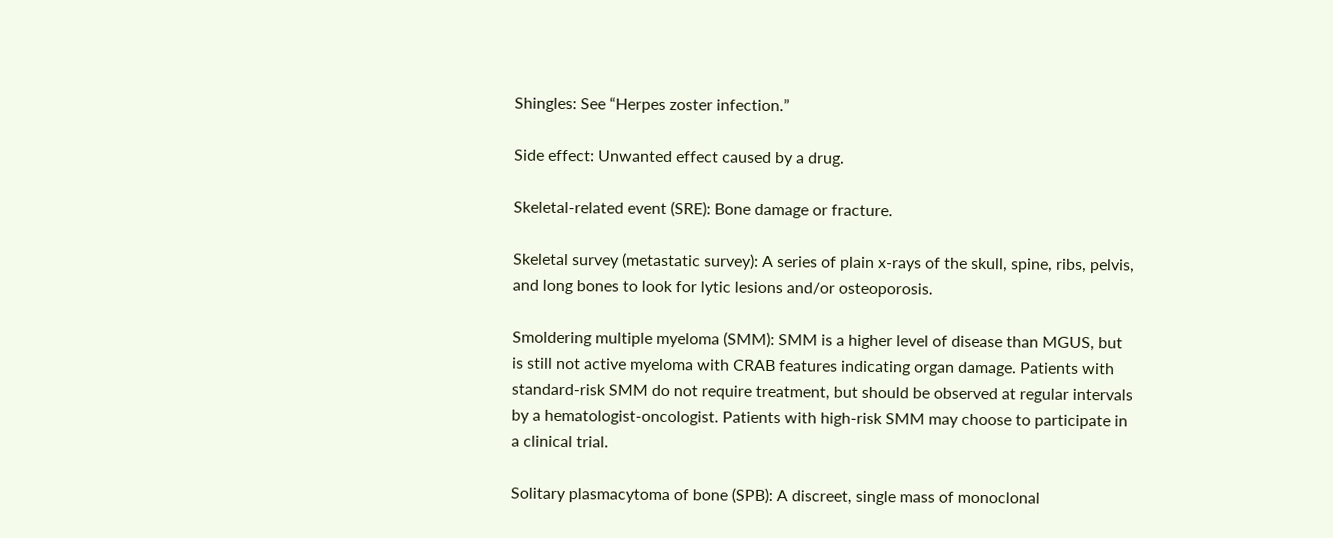Shingles: See “Herpes zoster infection.”

Side effect: Unwanted effect caused by a drug.

Skeletal-related event (SRE): Bone damage or fracture.

Skeletal survey (metastatic survey): A series of plain x-rays of the skull, spine, ribs, pelvis, and long bones to look for lytic lesions and/or osteoporosis.

Smoldering multiple myeloma (SMM): SMM is a higher level of disease than MGUS, but is still not active myeloma with CRAB features indicating organ damage. Patients with standard-risk SMM do not require treatment, but should be observed at regular intervals by a hematologist-oncologist. Patients with high-risk SMM may choose to participate in a clinical trial.

Solitary plasmacytoma of bone (SPB): A discreet, single mass of monoclonal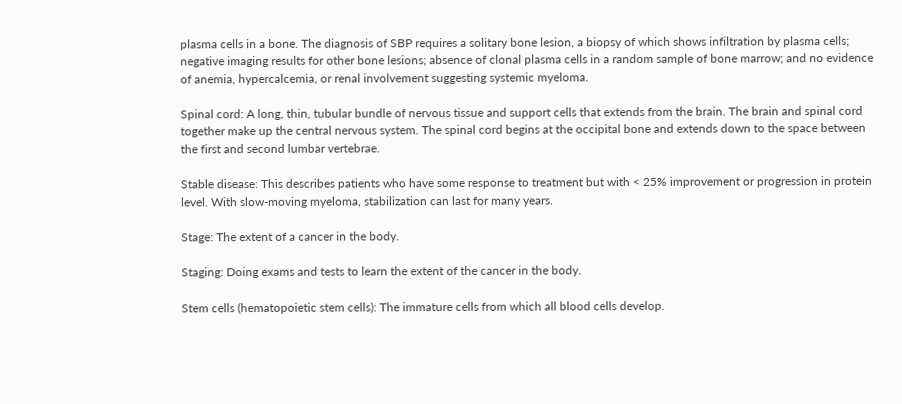plasma cells in a bone. The diagnosis of SBP requires a solitary bone lesion, a biopsy of which shows infiltration by plasma cells; negative imaging results for other bone lesions; absence of clonal plasma cells in a random sample of bone marrow; and no evidence of anemia, hypercalcemia, or renal involvement suggesting systemic myeloma.

Spinal cord: A long, thin, tubular bundle of nervous tissue and support cells that extends from the brain. The brain and spinal cord together make up the central nervous system. The spinal cord begins at the occipital bone and extends down to the space between the first and second lumbar vertebrae.

Stable disease: This describes patients who have some response to treatment but with < 25% improvement or progression in protein level. With slow-moving myeloma, stabilization can last for many years.

Stage: The extent of a cancer in the body.

Staging: Doing exams and tests to learn the extent of the cancer in the body.

Stem cells (hematopoietic stem cells): The immature cells from which all blood cells develop.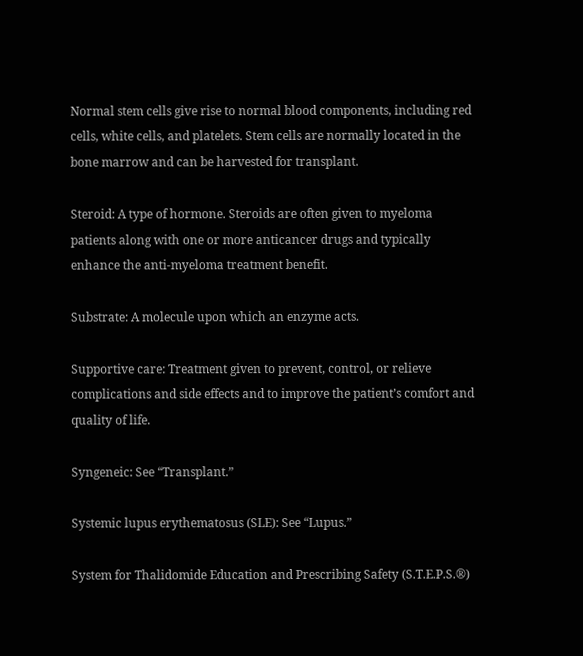Normal stem cells give rise to normal blood components, including red cells, white cells, and platelets. Stem cells are normally located in the bone marrow and can be harvested for transplant.

Steroid: A type of hormone. Steroids are often given to myeloma patients along with one or more anticancer drugs and typically enhance the anti-myeloma treatment benefit.

Substrate: A molecule upon which an enzyme acts.

Supportive care: Treatment given to prevent, control, or relieve complications and side effects and to improve the patient’s comfort and quality of life.

Syngeneic: See “Transplant.”

Systemic lupus erythematosus (SLE): See “Lupus.”

System for Thalidomide Education and Prescribing Safety (S.T.E.P.S.®)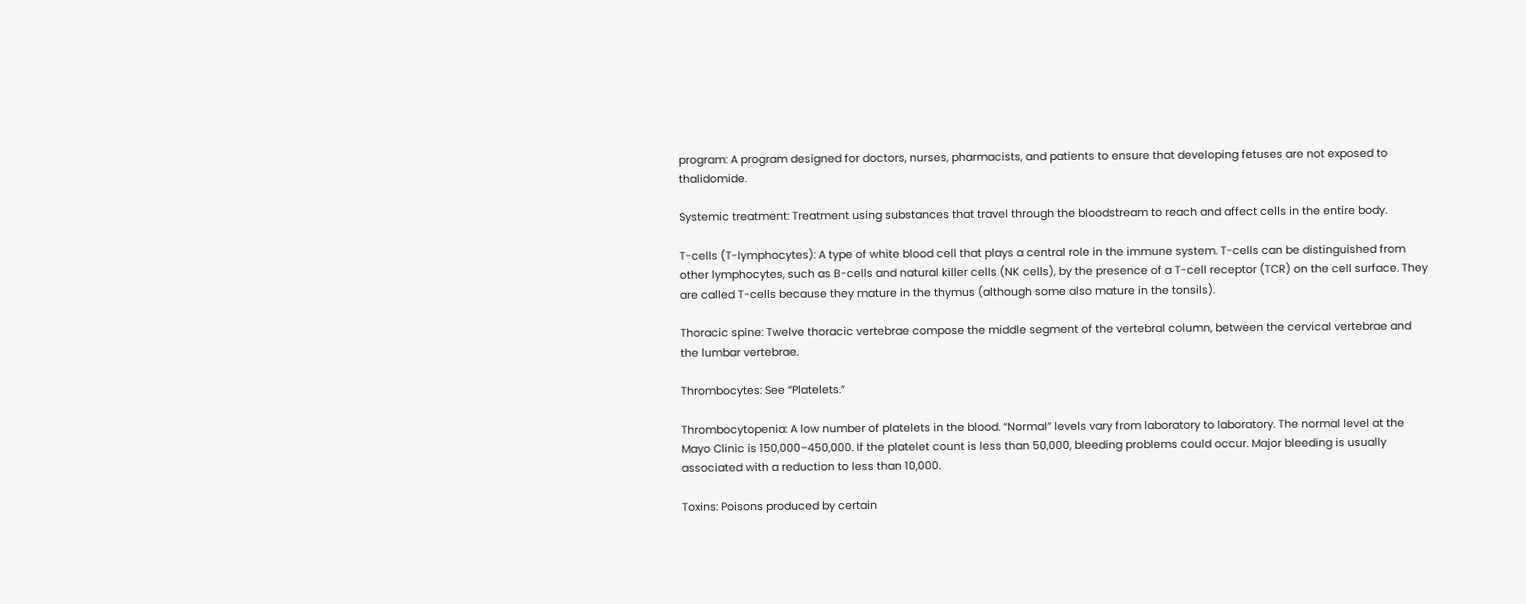program: A program designed for doctors, nurses, pharmacists, and patients to ensure that developing fetuses are not exposed to thalidomide.

Systemic treatment: Treatment using substances that travel through the bloodstream to reach and affect cells in the entire body.

T-cells (T-lymphocytes): A type of white blood cell that plays a central role in the immune system. T-cells can be distinguished from other lymphocytes, such as B-cells and natural killer cells (NK cells), by the presence of a T-cell receptor (TCR) on the cell surface. They are called T-cells because they mature in the thymus (although some also mature in the tonsils).

Thoracic spine: Twelve thoracic vertebrae compose the middle segment of the vertebral column, between the cervical vertebrae and the lumbar vertebrae.

Thrombocytes: See “Platelets.”

Thrombocytopenia: A low number of platelets in the blood. “Normal” levels vary from laboratory to laboratory. The normal level at the Mayo Clinic is 150,000–450,000. If the platelet count is less than 50,000, bleeding problems could occur. Major bleeding is usually associated with a reduction to less than 10,000.

Toxins: Poisons produced by certain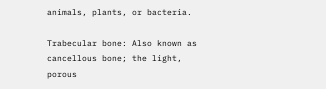animals, plants, or bacteria.

Trabecular bone: Also known as cancellous bone; the light, porous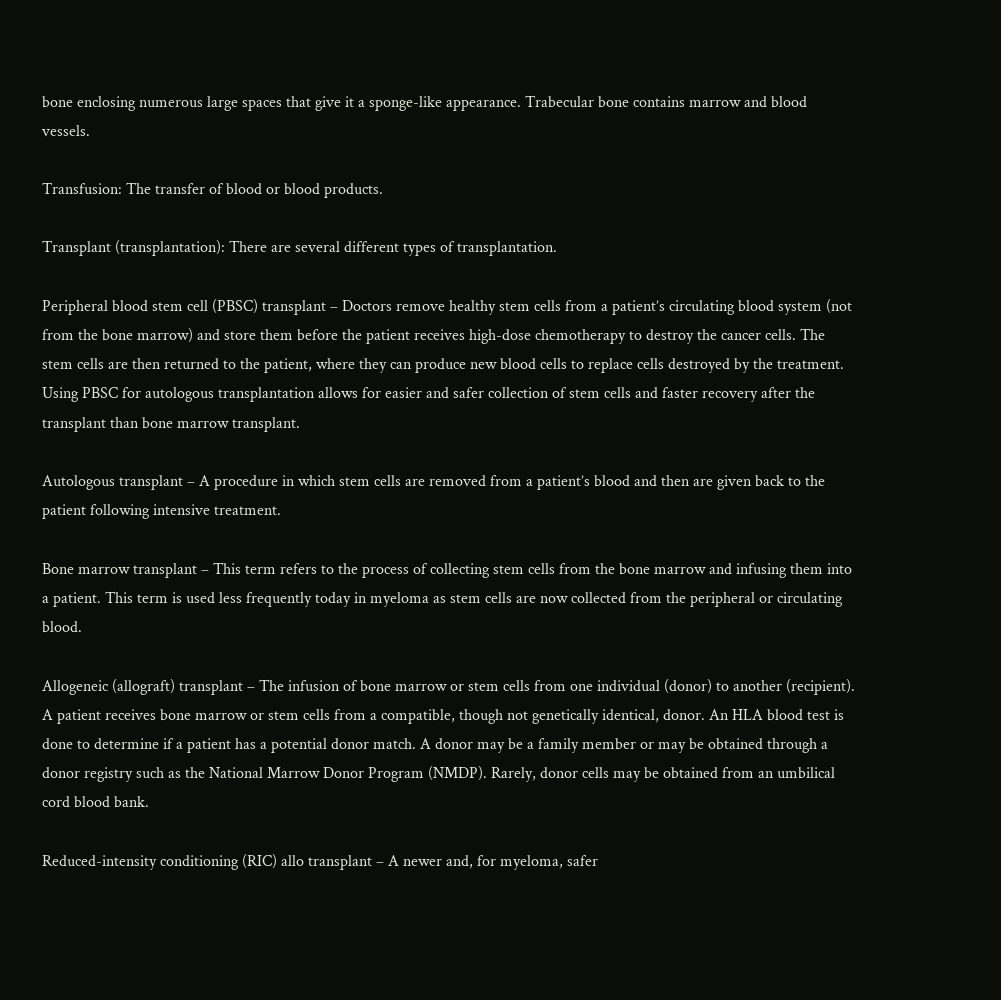bone enclosing numerous large spaces that give it a sponge-like appearance. Trabecular bone contains marrow and blood vessels.

Transfusion: The transfer of blood or blood products.

Transplant (transplantation): There are several different types of transplantation.

Peripheral blood stem cell (PBSC) transplant – Doctors remove healthy stem cells from a patient’s circulating blood system (not from the bone marrow) and store them before the patient receives high-dose chemotherapy to destroy the cancer cells. The stem cells are then returned to the patient, where they can produce new blood cells to replace cells destroyed by the treatment. Using PBSC for autologous transplantation allows for easier and safer collection of stem cells and faster recovery after the transplant than bone marrow transplant.

Autologous transplant – A procedure in which stem cells are removed from a patient’s blood and then are given back to the patient following intensive treatment.

Bone marrow transplant – This term refers to the process of collecting stem cells from the bone marrow and infusing them into a patient. This term is used less frequently today in myeloma as stem cells are now collected from the peripheral or circulating blood.

Allogeneic (allograft) transplant – The infusion of bone marrow or stem cells from one individual (donor) to another (recipient). A patient receives bone marrow or stem cells from a compatible, though not genetically identical, donor. An HLA blood test is done to determine if a patient has a potential donor match. A donor may be a family member or may be obtained through a donor registry such as the National Marrow Donor Program (NMDP). Rarely, donor cells may be obtained from an umbilical cord blood bank.

Reduced-intensity conditioning (RIC) allo transplant – A newer and, for myeloma, safer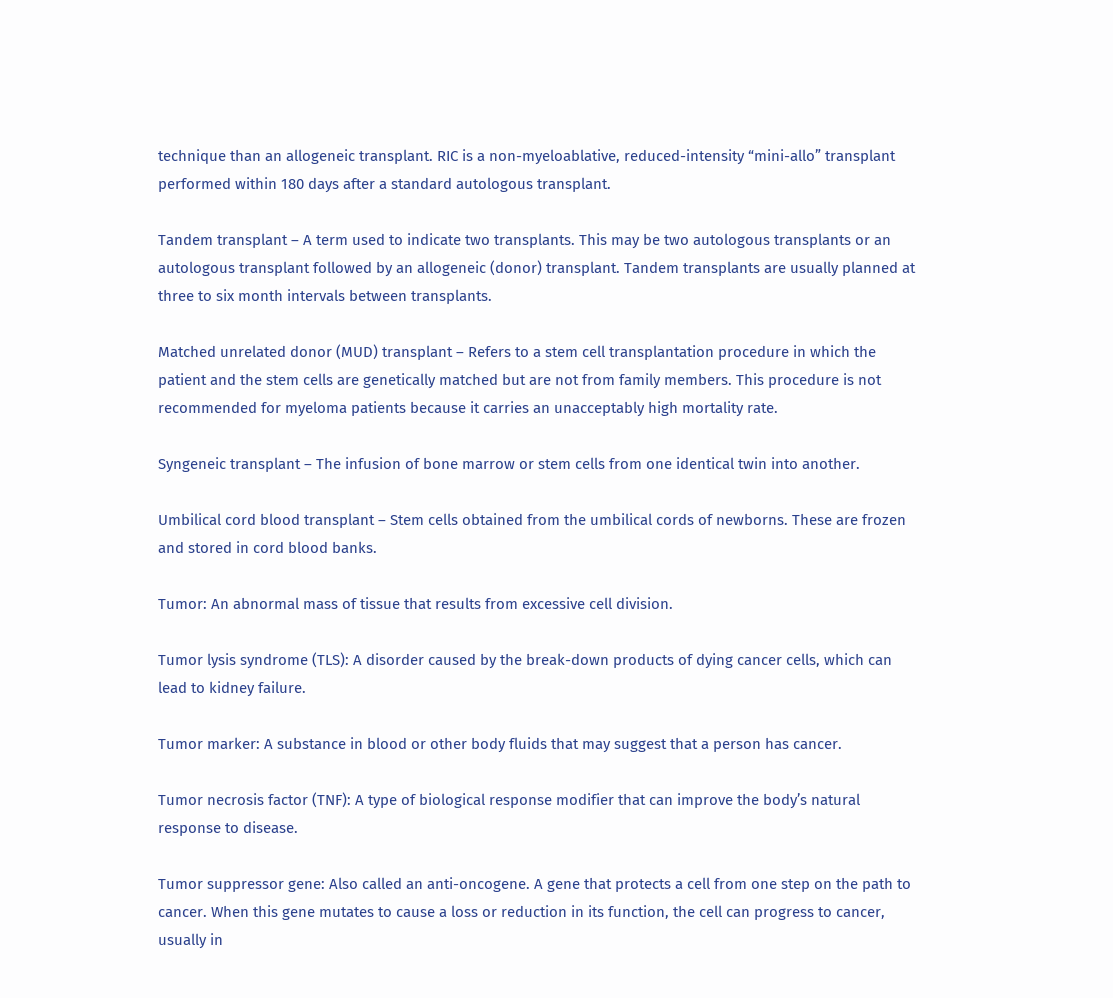technique than an allogeneic transplant. RIC is a non-myeloablative, reduced-intensity “mini-allo” transplant performed within 180 days after a standard autologous transplant.

Tandem transplant – A term used to indicate two transplants. This may be two autologous transplants or an autologous transplant followed by an allogeneic (donor) transplant. Tandem transplants are usually planned at three to six month intervals between transplants.

Matched unrelated donor (MUD) transplant – Refers to a stem cell transplantation procedure in which the patient and the stem cells are genetically matched but are not from family members. This procedure is not recommended for myeloma patients because it carries an unacceptably high mortality rate.

Syngeneic transplant – The infusion of bone marrow or stem cells from one identical twin into another.

Umbilical cord blood transplant – Stem cells obtained from the umbilical cords of newborns. These are frozen and stored in cord blood banks.

Tumor: An abnormal mass of tissue that results from excessive cell division.

Tumor lysis syndrome (TLS): A disorder caused by the break-down products of dying cancer cells, which can lead to kidney failure.

Tumor marker: A substance in blood or other body fluids that may suggest that a person has cancer.

Tumor necrosis factor (TNF): A type of biological response modifier that can improve the body’s natural response to disease.

Tumor suppressor gene: Also called an anti-oncogene. A gene that protects a cell from one step on the path to cancer. When this gene mutates to cause a loss or reduction in its function, the cell can progress to cancer, usually in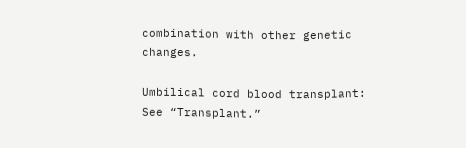combination with other genetic changes.

Umbilical cord blood transplant: See “Transplant.”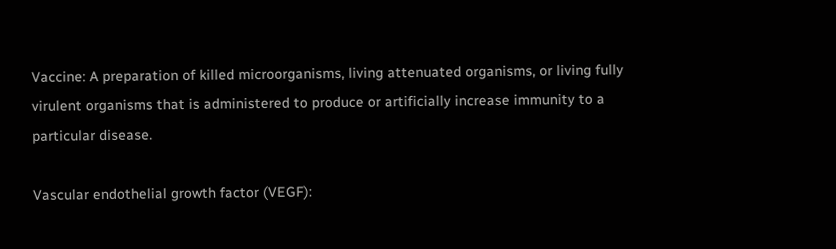Vaccine: A preparation of killed microorganisms, living attenuated organisms, or living fully virulent organisms that is administered to produce or artificially increase immunity to a particular disease.

Vascular endothelial growth factor (VEGF):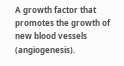A growth factor that promotes the growth of new blood vessels (angiogenesis).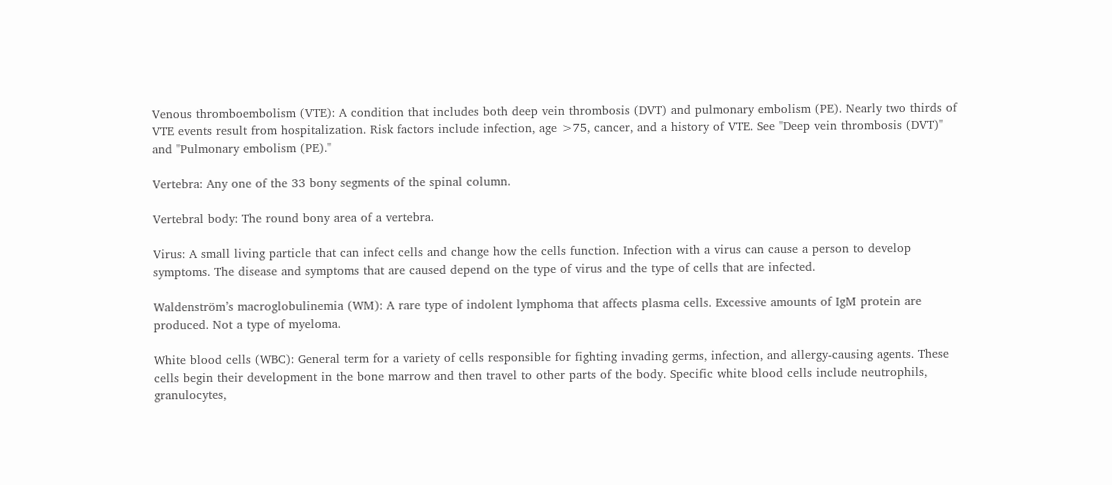Venous thromboembolism (VTE): A condition that includes both deep vein thrombosis (DVT) and pulmonary embolism (PE). Nearly two thirds of VTE events result from hospitalization. Risk factors include infection, age >75, cancer, and a history of VTE. See "Deep vein thrombosis (DVT)" and "Pulmonary embolism (PE)."

Vertebra: Any one of the 33 bony segments of the spinal column.

Vertebral body: The round bony area of a vertebra.

Virus: A small living particle that can infect cells and change how the cells function. Infection with a virus can cause a person to develop symptoms. The disease and symptoms that are caused depend on the type of virus and the type of cells that are infected.

Waldenström’s macroglobulinemia (WM): A rare type of indolent lymphoma that affects plasma cells. Excessive amounts of IgM protein are produced. Not a type of myeloma.

White blood cells (WBC): General term for a variety of cells responsible for fighting invading germs, infection, and allergy-causing agents. These cells begin their development in the bone marrow and then travel to other parts of the body. Specific white blood cells include neutrophils, granulocytes,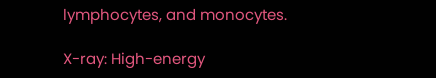lymphocytes, and monocytes.

X-ray: High-energy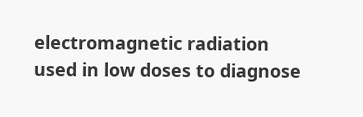electromagnetic radiation used in low doses to diagnose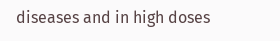diseases and in high doses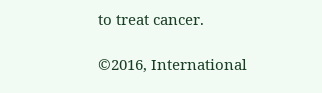to treat cancer.

©2016, International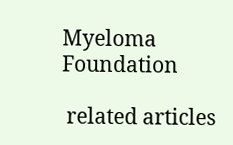Myeloma Foundation

 related articles